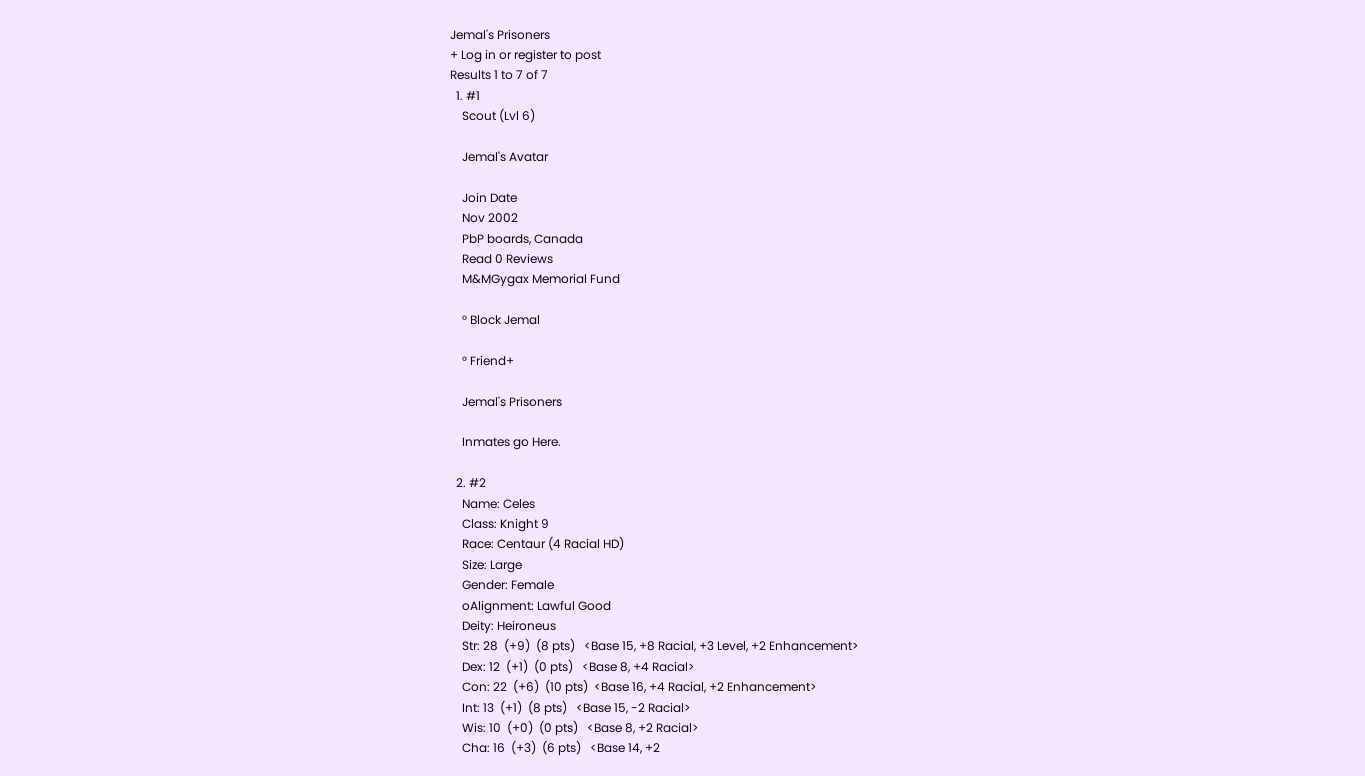Jemal's Prisoners
+ Log in or register to post
Results 1 to 7 of 7
  1. #1
    Scout (Lvl 6)

    Jemal's Avatar

    Join Date
    Nov 2002
    PbP boards, Canada
    Read 0 Reviews
    M&MGygax Memorial Fund

    ° Block Jemal

    ° Friend+

    Jemal's Prisoners

    Inmates go Here.

  2. #2
    Name: Celes
    Class: Knight 9
    Race: Centaur (4 Racial HD)
    Size: Large
    Gender: Female
    oAlignment: Lawful Good
    Deity: Heironeus
    Str: 28  (+9)  (8 pts)   <Base 15, +8 Racial, +3 Level, +2 Enhancement>
    Dex: 12  (+1)  (0 pts)   <Base 8, +4 Racial>
    Con: 22  (+6)  (10 pts)  <Base 16, +4 Racial, +2 Enhancement>
    Int: 13  (+1)  (8 pts)   <Base 15, -2 Racial>
    Wis: 10  (+0)  (0 pts)   <Base 8, +2 Racial>
    Cha: 16  (+3)  (6 pts)   <Base 14, +2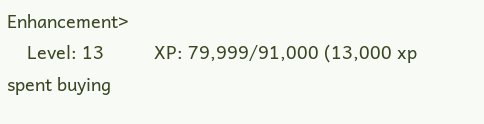Enhancement>
    Level: 13          XP: 79,999/91,000 (13,000 xp spent buying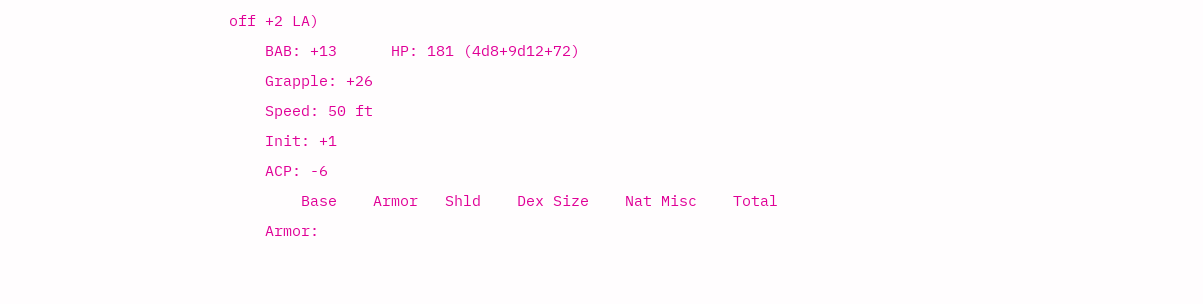off +2 LA)
    BAB: +13      HP: 181 (4d8+9d12+72)
    Grapple: +26
    Speed: 50 ft
    Init: +1
    ACP: -6
        Base    Armor   Shld    Dex Size    Nat Misc    Total
    Armor: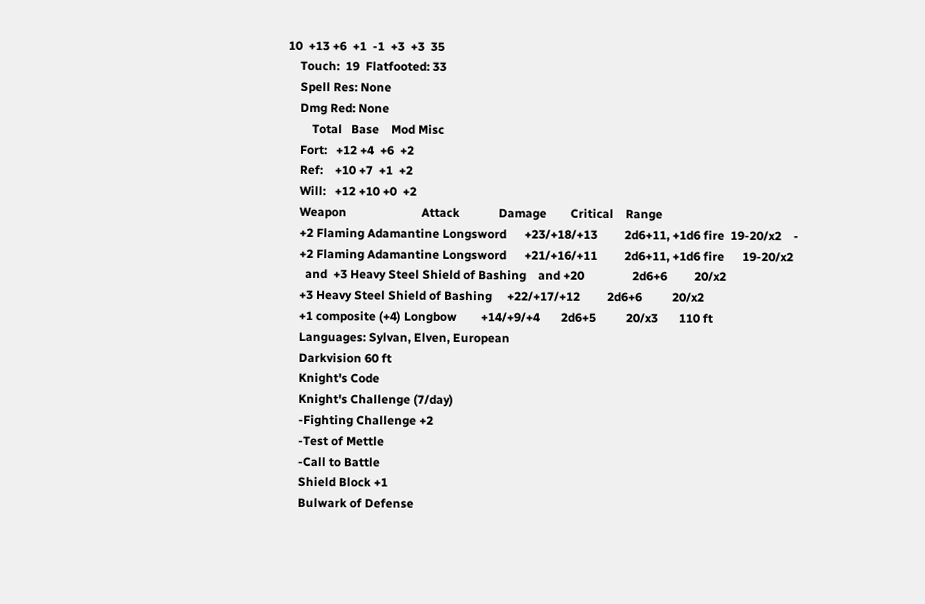10  +13 +6  +1  -1  +3  +3  35
    Touch:  19  Flatfooted: 33
    Spell Res: None
    Dmg Red: None
        Total   Base    Mod Misc
    Fort:   +12 +4  +6  +2
    Ref:    +10 +7  +1  +2
    Will:   +12 +10 +0  +2
    Weapon                         Attack             Damage        Critical    Range
    +2 Flaming Adamantine Longsword      +23/+18/+13         2d6+11, +1d6 fire  19-20/x2    -
    +2 Flaming Adamantine Longsword      +21/+16/+11         2d6+11, +1d6 fire      19-20/x2
      and  +3 Heavy Steel Shield of Bashing    and +20                2d6+6         20/x2
    +3 Heavy Steel Shield of Bashing     +22/+17/+12         2d6+6          20/x2
    +1 composite (+4) Longbow        +14/+9/+4       2d6+5          20/x3       110 ft
    Languages: Sylvan, Elven, European
    Darkvision 60 ft
    Knight's Code
    Knight's Challenge (7/day)
    -Fighting Challenge +2
    -Test of Mettle
    -Call to Battle
    Shield Block +1
    Bulwark of Defense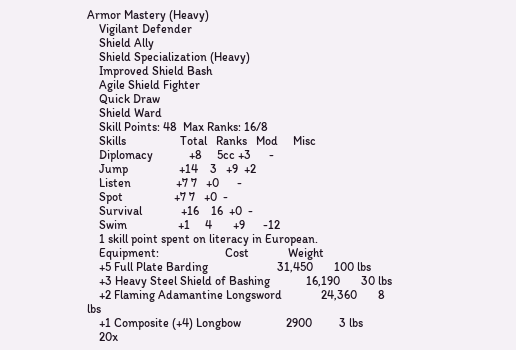Armor Mastery (Heavy)
    Vigilant Defender
    Shield Ally
    Shield Specialization (Heavy)
    Improved Shield Bash
    Agile Shield Fighter
    Quick Draw
    Shield Ward
    Skill Points: 48  Max Ranks: 16/8
    Skills                  Total   Ranks   Mod     Misc
    Diplomacy            +8     5cc +3      -
    Jump                 +14    3   +9  +2
    Listen               +7 7   +0      -
    Spot                 +7 7   +0  -
    Survival             +16    16  +0  -
    Swim                 +1     4       +9      -12
    1 skill point spent on literacy in European.
    Equipment:                      Cost             Weight
    +5 Full Plate Barding                       31,450       100 lbs
    +3 Heavy Steel Shield of Bashing            16,190       30 lbs
    +2 Flaming Adamantine Longsword             24,360       8 lbs
    +1 Composite (+4) Longbow               2900         3 lbs
    20x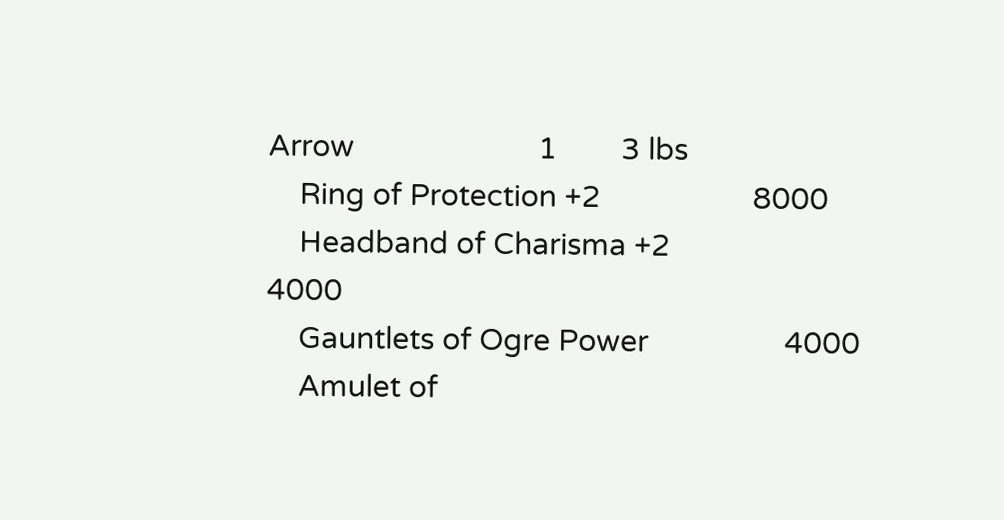Arrow                       1        3 lbs
    Ring of Protection +2                   8000
    Headband of Charisma +2                 4000
    Gauntlets of Ogre Power                 4000
    Amulet of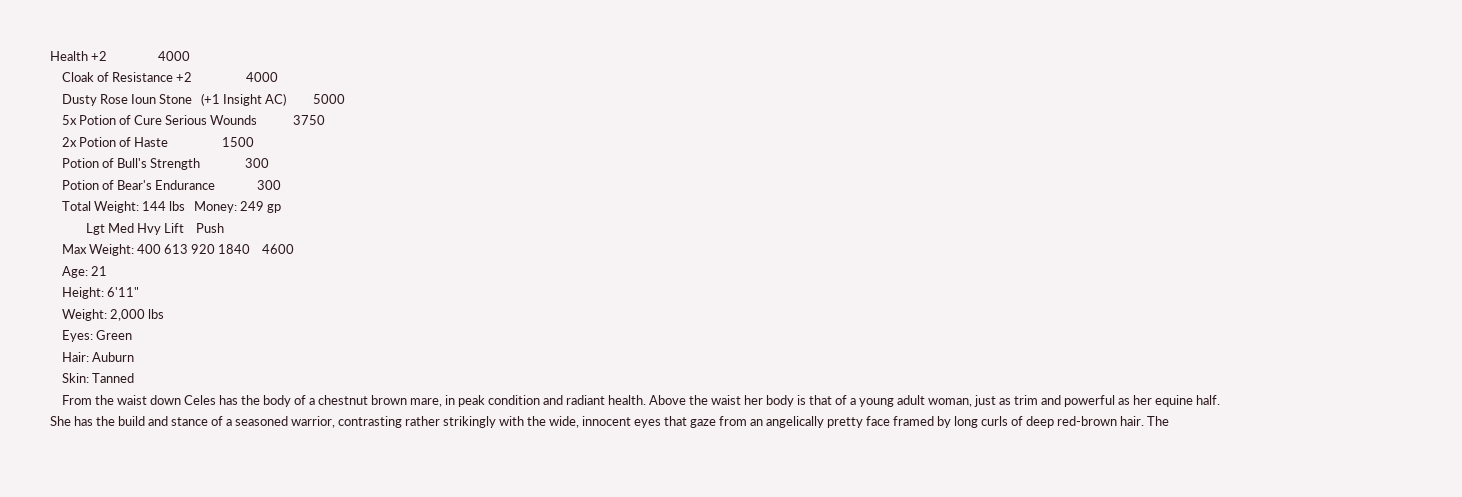Health +2                 4000
    Cloak of Resistance +2                  4000
    Dusty Rose Ioun Stone   (+1 Insight AC)         5000
    5x Potion of Cure Serious Wounds            3750
    2x Potion of Haste                  1500
    Potion of Bull's Strength               300
    Potion of Bear's Endurance              300
    Total Weight: 144 lbs   Money: 249 gp
            Lgt Med Hvy Lift    Push
    Max Weight: 400 613 920 1840    4600
    Age: 21
    Height: 6'11"
    Weight: 2,000 lbs
    Eyes: Green
    Hair: Auburn
    Skin: Tanned
    From the waist down Celes has the body of a chestnut brown mare, in peak condition and radiant health. Above the waist her body is that of a young adult woman, just as trim and powerful as her equine half. She has the build and stance of a seasoned warrior, contrasting rather strikingly with the wide, innocent eyes that gaze from an angelically pretty face framed by long curls of deep red-brown hair. The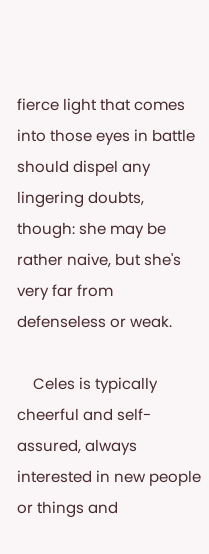fierce light that comes into those eyes in battle should dispel any lingering doubts, though: she may be rather naive, but she's very far from defenseless or weak.

    Celes is typically cheerful and self-assured, always interested in new people or things and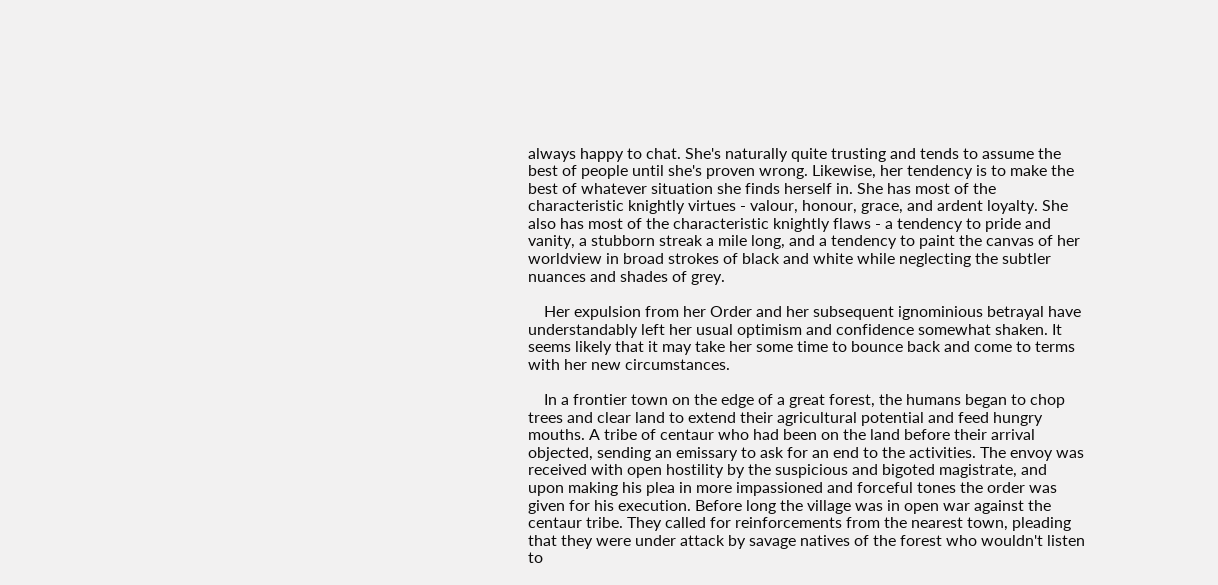always happy to chat. She's naturally quite trusting and tends to assume the best of people until she's proven wrong. Likewise, her tendency is to make the best of whatever situation she finds herself in. She has most of the characteristic knightly virtues - valour, honour, grace, and ardent loyalty. She also has most of the characteristic knightly flaws - a tendency to pride and vanity, a stubborn streak a mile long, and a tendency to paint the canvas of her worldview in broad strokes of black and white while neglecting the subtler nuances and shades of grey.

    Her expulsion from her Order and her subsequent ignominious betrayal have understandably left her usual optimism and confidence somewhat shaken. It seems likely that it may take her some time to bounce back and come to terms with her new circumstances.

    In a frontier town on the edge of a great forest, the humans began to chop trees and clear land to extend their agricultural potential and feed hungry mouths. A tribe of centaur who had been on the land before their arrival objected, sending an emissary to ask for an end to the activities. The envoy was received with open hostility by the suspicious and bigoted magistrate, and upon making his plea in more impassioned and forceful tones the order was given for his execution. Before long the village was in open war against the centaur tribe. They called for reinforcements from the nearest town, pleading that they were under attack by savage natives of the forest who wouldn't listen to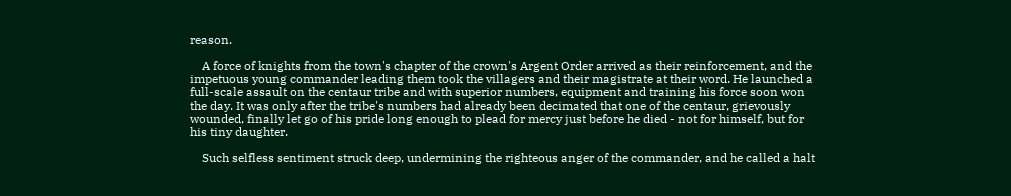reason.

    A force of knights from the town's chapter of the crown's Argent Order arrived as their reinforcement, and the impetuous young commander leading them took the villagers and their magistrate at their word. He launched a full-scale assault on the centaur tribe and with superior numbers, equipment and training his force soon won the day. It was only after the tribe's numbers had already been decimated that one of the centaur, grievously wounded, finally let go of his pride long enough to plead for mercy just before he died - not for himself, but for his tiny daughter.

    Such selfless sentiment struck deep, undermining the righteous anger of the commander, and he called a halt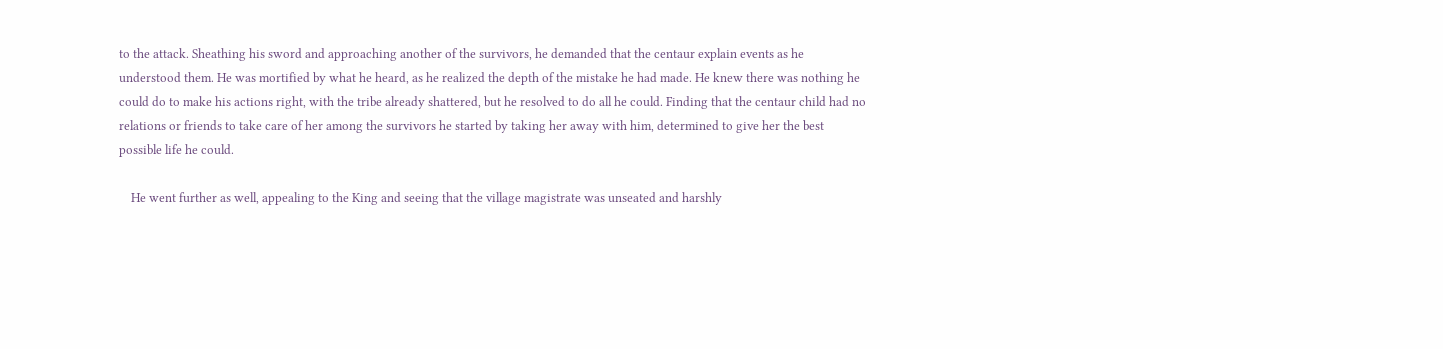to the attack. Sheathing his sword and approaching another of the survivors, he demanded that the centaur explain events as he understood them. He was mortified by what he heard, as he realized the depth of the mistake he had made. He knew there was nothing he could do to make his actions right, with the tribe already shattered, but he resolved to do all he could. Finding that the centaur child had no relations or friends to take care of her among the survivors he started by taking her away with him, determined to give her the best possible life he could.

    He went further as well, appealing to the King and seeing that the village magistrate was unseated and harshly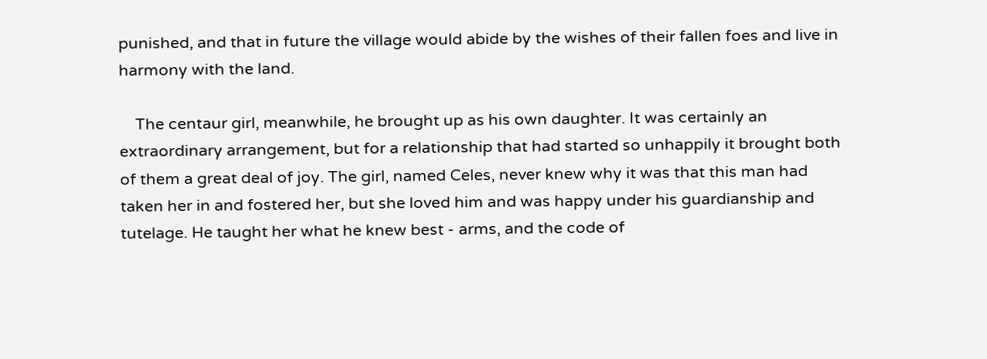punished, and that in future the village would abide by the wishes of their fallen foes and live in harmony with the land.

    The centaur girl, meanwhile, he brought up as his own daughter. It was certainly an extraordinary arrangement, but for a relationship that had started so unhappily it brought both of them a great deal of joy. The girl, named Celes, never knew why it was that this man had taken her in and fostered her, but she loved him and was happy under his guardianship and tutelage. He taught her what he knew best - arms, and the code of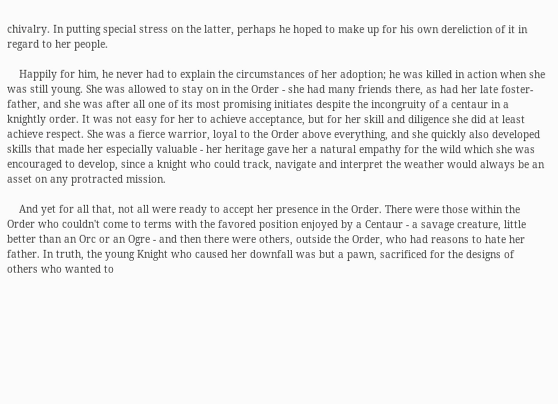chivalry. In putting special stress on the latter, perhaps he hoped to make up for his own dereliction of it in regard to her people.

    Happily for him, he never had to explain the circumstances of her adoption; he was killed in action when she was still young. She was allowed to stay on in the Order - she had many friends there, as had her late foster-father, and she was after all one of its most promising initiates despite the incongruity of a centaur in a knightly order. It was not easy for her to achieve acceptance, but for her skill and diligence she did at least achieve respect. She was a fierce warrior, loyal to the Order above everything, and she quickly also developed skills that made her especially valuable - her heritage gave her a natural empathy for the wild which she was encouraged to develop, since a knight who could track, navigate and interpret the weather would always be an asset on any protracted mission.

    And yet for all that, not all were ready to accept her presence in the Order. There were those within the Order who couldn't come to terms with the favored position enjoyed by a Centaur - a savage creature, little better than an Orc or an Ogre - and then there were others, outside the Order, who had reasons to hate her father. In truth, the young Knight who caused her downfall was but a pawn, sacrificed for the designs of others who wanted to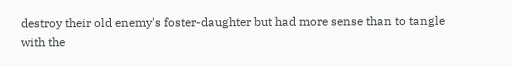destroy their old enemy's foster-daughter but had more sense than to tangle with the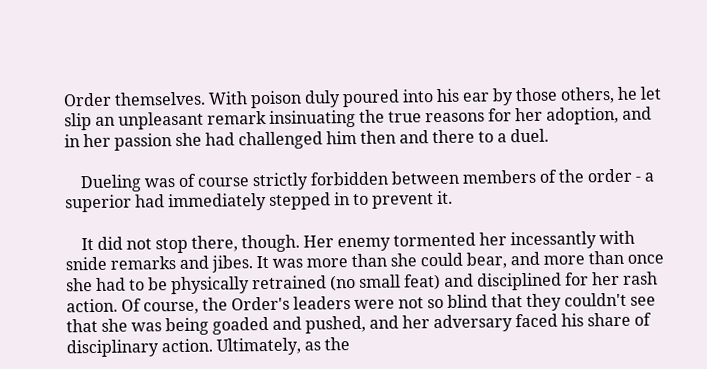Order themselves. With poison duly poured into his ear by those others, he let slip an unpleasant remark insinuating the true reasons for her adoption, and in her passion she had challenged him then and there to a duel.

    Dueling was of course strictly forbidden between members of the order - a superior had immediately stepped in to prevent it.

    It did not stop there, though. Her enemy tormented her incessantly with snide remarks and jibes. It was more than she could bear, and more than once she had to be physically retrained (no small feat) and disciplined for her rash action. Of course, the Order's leaders were not so blind that they couldn't see that she was being goaded and pushed, and her adversary faced his share of disciplinary action. Ultimately, as the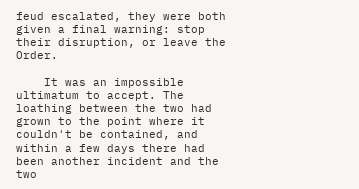feud escalated, they were both given a final warning: stop their disruption, or leave the Order.

    It was an impossible ultimatum to accept. The loathing between the two had grown to the point where it couldn't be contained, and within a few days there had been another incident and the two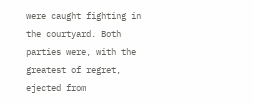were caught fighting in the courtyard. Both parties were, with the greatest of regret, ejected from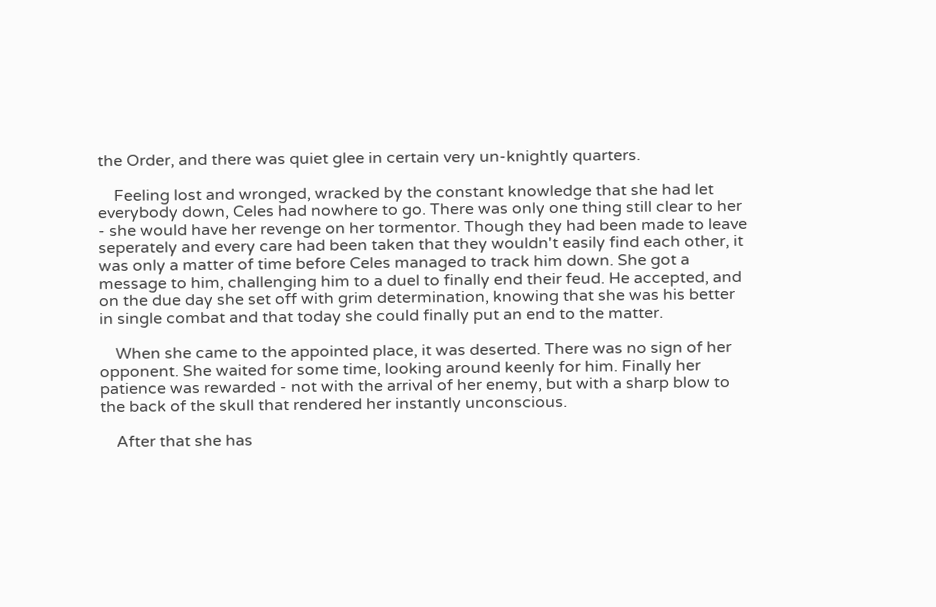the Order, and there was quiet glee in certain very un-knightly quarters.

    Feeling lost and wronged, wracked by the constant knowledge that she had let everybody down, Celes had nowhere to go. There was only one thing still clear to her - she would have her revenge on her tormentor. Though they had been made to leave seperately and every care had been taken that they wouldn't easily find each other, it was only a matter of time before Celes managed to track him down. She got a message to him, challenging him to a duel to finally end their feud. He accepted, and on the due day she set off with grim determination, knowing that she was his better in single combat and that today she could finally put an end to the matter.

    When she came to the appointed place, it was deserted. There was no sign of her opponent. She waited for some time, looking around keenly for him. Finally her patience was rewarded - not with the arrival of her enemy, but with a sharp blow to the back of the skull that rendered her instantly unconscious.

    After that she has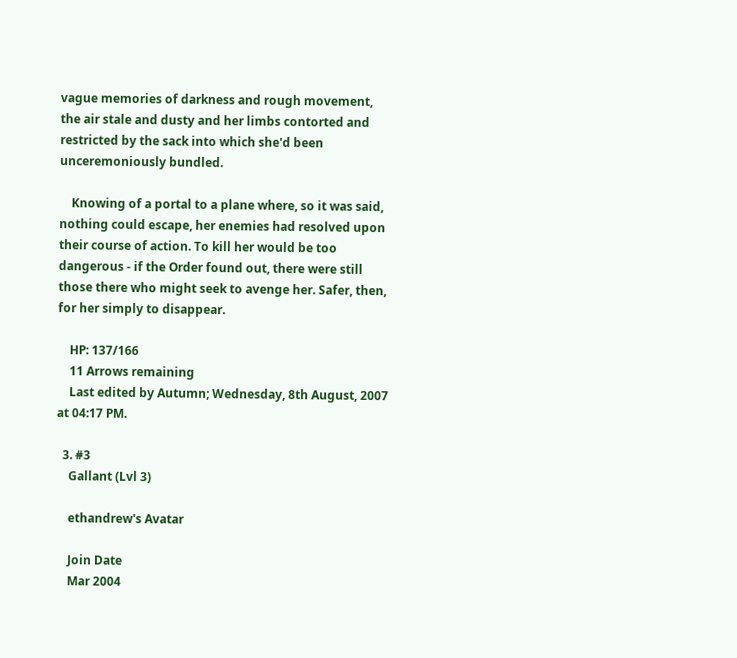vague memories of darkness and rough movement, the air stale and dusty and her limbs contorted and restricted by the sack into which she'd been unceremoniously bundled.

    Knowing of a portal to a plane where, so it was said, nothing could escape, her enemies had resolved upon their course of action. To kill her would be too dangerous - if the Order found out, there were still those there who might seek to avenge her. Safer, then, for her simply to disappear.

    HP: 137/166
    11 Arrows remaining
    Last edited by Autumn; Wednesday, 8th August, 2007 at 04:17 PM.

  3. #3
    Gallant (Lvl 3)

    ethandrew's Avatar

    Join Date
    Mar 2004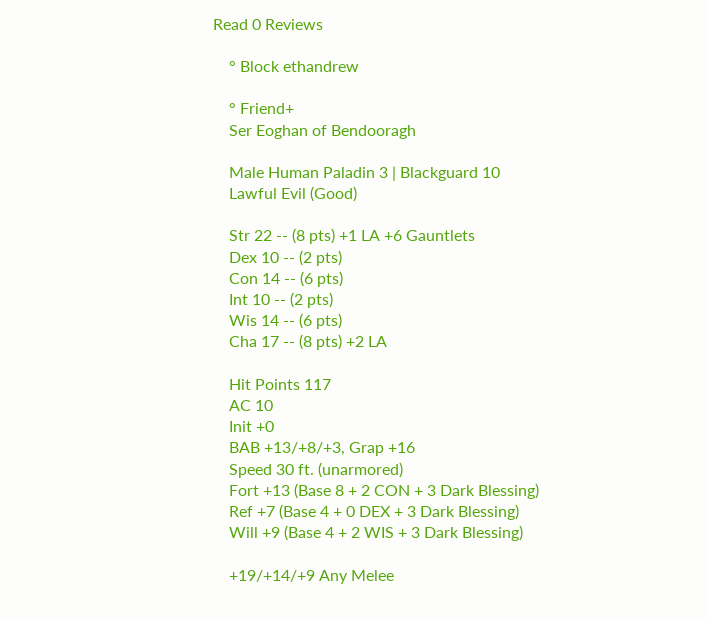Read 0 Reviews

    ° Block ethandrew

    ° Friend+
    Ser Eoghan of Bendooragh

    Male Human Paladin 3 | Blackguard 10
    Lawful Evil (Good)

    Str 22 -- (8 pts) +1 LA +6 Gauntlets
    Dex 10 -- (2 pts)
    Con 14 -- (6 pts)
    Int 10 -- (2 pts)
    Wis 14 -- (6 pts)
    Cha 17 -- (8 pts) +2 LA

    Hit Points 117
    AC 10
    Init +0
    BAB +13/+8/+3, Grap +16
    Speed 30 ft. (unarmored)
    Fort +13 (Base 8 + 2 CON + 3 Dark Blessing)
    Ref +7 (Base 4 + 0 DEX + 3 Dark Blessing)
    Will +9 (Base 4 + 2 WIS + 3 Dark Blessing)

    +19/+14/+9 Any Melee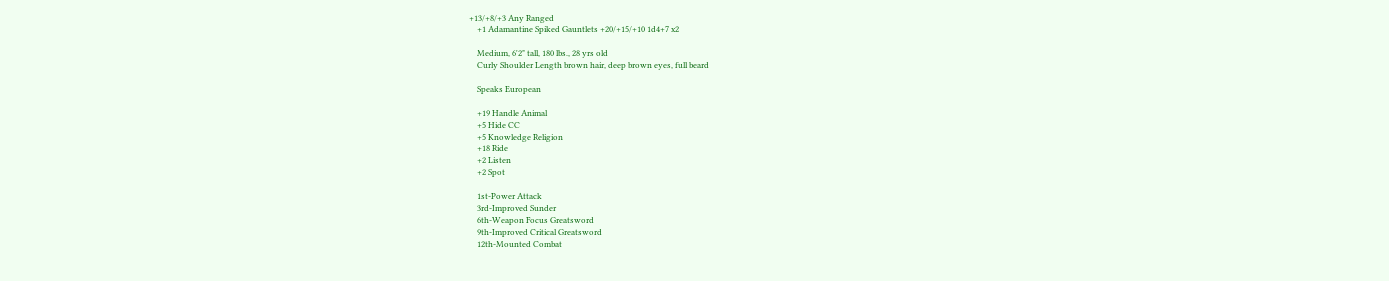+13/+8/+3 Any Ranged
    +1 Adamantine Spiked Gauntlets +20/+15/+10 1d4+7 x2

    Medium, 6'2" tall, 180 lbs., 28 yrs old
    Curly Shoulder Length brown hair, deep brown eyes, full beard

    Speaks European

    +19 Handle Animal
    +5 Hide CC
    +5 Knowledge Religion
    +18 Ride
    +2 Listen
    +2 Spot

    1st-Power Attack
    3rd-Improved Sunder
    6th-Weapon Focus Greatsword
    9th-Improved Critical Greatsword
    12th-Mounted Combat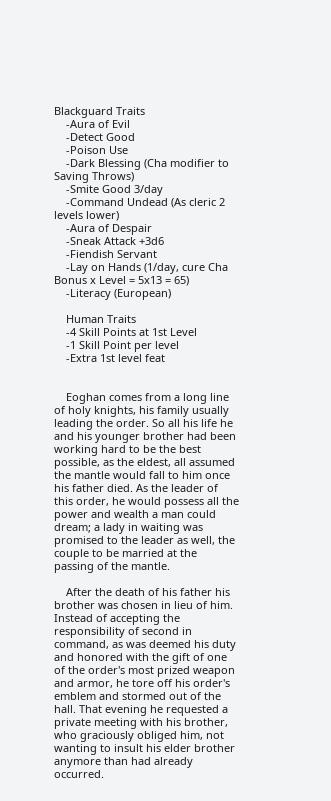Blackguard Traits
    -Aura of Evil
    -Detect Good
    -Poison Use
    -Dark Blessing (Cha modifier to Saving Throws)
    -Smite Good 3/day
    -Command Undead (As cleric 2 levels lower)
    -Aura of Despair
    -Sneak Attack +3d6
    -Fiendish Servant
    -Lay on Hands (1/day, cure Cha Bonus x Level = 5x13 = 65)
    -Literacy (European)

    Human Traits
    -4 Skill Points at 1st Level
    -1 Skill Point per level
    -Extra 1st level feat


    Eoghan comes from a long line of holy knights, his family usually leading the order. So all his life he and his younger brother had been working hard to be the best possible, as the eldest, all assumed the mantle would fall to him once his father died. As the leader of this order, he would possess all the power and wealth a man could dream; a lady in waiting was promised to the leader as well, the couple to be married at the passing of the mantle.

    After the death of his father his brother was chosen in lieu of him. Instead of accepting the responsibility of second in command, as was deemed his duty and honored with the gift of one of the order's most prized weapon and armor, he tore off his order's emblem and stormed out of the hall. That evening he requested a private meeting with his brother, who graciously obliged him, not wanting to insult his elder brother anymore than had already occurred.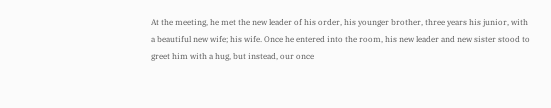At the meeting, he met the new leader of his order, his younger brother, three years his junior, with a beautiful new wife; his wife. Once he entered into the room, his new leader and new sister stood to greet him with a hug, but instead, our once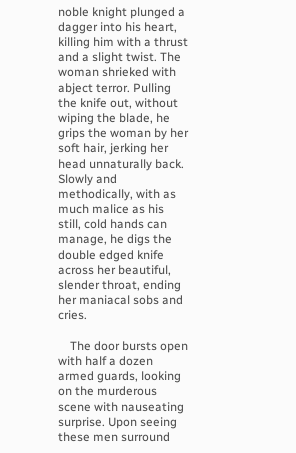noble knight plunged a dagger into his heart, killing him with a thrust and a slight twist. The woman shrieked with abject terror. Pulling the knife out, without wiping the blade, he grips the woman by her soft hair, jerking her head unnaturally back. Slowly and methodically, with as much malice as his still, cold hands can manage, he digs the double edged knife across her beautiful, slender throat, ending her maniacal sobs and cries.

    The door bursts open with half a dozen armed guards, looking on the murderous scene with nauseating surprise. Upon seeing these men surround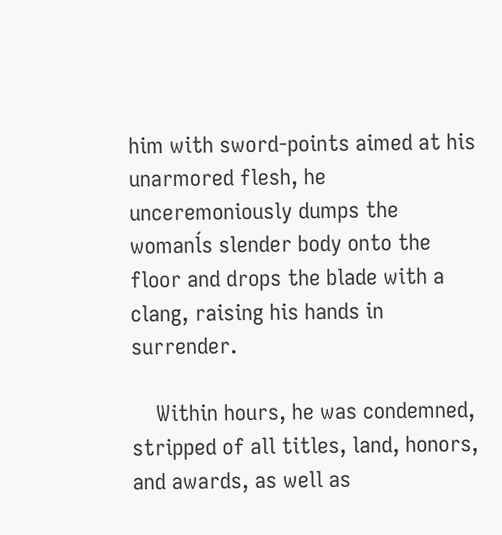him with sword-points aimed at his unarmored flesh, he unceremoniously dumps the womanĺs slender body onto the floor and drops the blade with a clang, raising his hands in surrender.

    Within hours, he was condemned, stripped of all titles, land, honors, and awards, as well as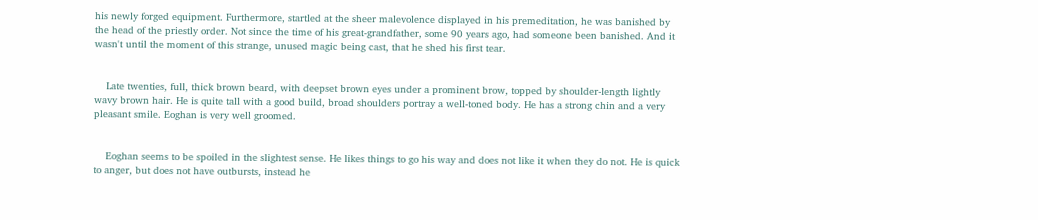his newly forged equipment. Furthermore, startled at the sheer malevolence displayed in his premeditation, he was banished by the head of the priestly order. Not since the time of his great-grandfather, some 90 years ago, had someone been banished. And it wasn't until the moment of this strange, unused magic being cast, that he shed his first tear.


    Late twenties, full, thick brown beard, with deepset brown eyes under a prominent brow, topped by shoulder-length lightly wavy brown hair. He is quite tall with a good build, broad shoulders portray a well-toned body. He has a strong chin and a very pleasant smile. Eoghan is very well groomed.


    Eoghan seems to be spoiled in the slightest sense. He likes things to go his way and does not like it when they do not. He is quick to anger, but does not have outbursts, instead he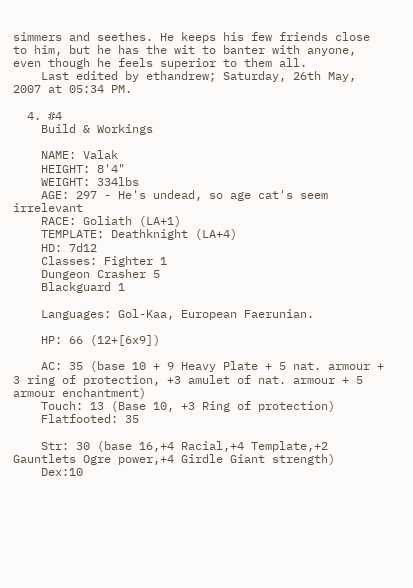simmers and seethes. He keeps his few friends close to him, but he has the wit to banter with anyone, even though he feels superior to them all.
    Last edited by ethandrew; Saturday, 26th May, 2007 at 05:34 PM.

  4. #4
    Build & Workings

    NAME: Valak
    HEIGHT: 8'4"
    WEIGHT: 334lbs
    AGE: 297 - He's undead, so age cat's seem irrelevant
    RACE: Goliath (LA+1)
    TEMPLATE: Deathknight (LA+4)
    HD: 7d12
    Classes: Fighter 1
    Dungeon Crasher 5
    Blackguard 1

    Languages: Gol-Kaa, European Faerunian.

    HP: 66 (12+[6x9])

    AC: 35 (base 10 + 9 Heavy Plate + 5 nat. armour + 3 ring of protection, +3 amulet of nat. armour + 5 armour enchantment)
    Touch: 13 (Base 10, +3 Ring of protection)
    Flatfooted: 35

    Str: 30 (base 16,+4 Racial,+4 Template,+2 Gauntlets Ogre power,+4 Girdle Giant strength)
    Dex:10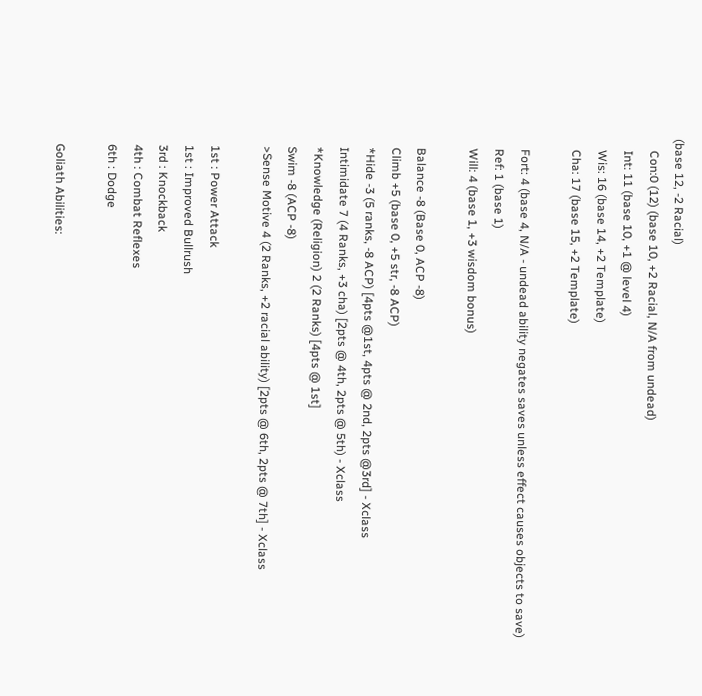(base 12, -2 Racial)
    Con:0 (12) (base 10, +2 Racial, N/A from undead)
    Int: 11 (base 10, +1 @ level 4)
    Wis: 16 (base 14, +2 Template)
    Cha: 17 (base 15, +2 Template)

    Fort: 4 (base 4, N/A - undead ability negates saves unless effect causes objects to save)
    Ref: 1 (base 1)
    Will: 4 (base 1, +3 wisdom bonus)

    Balance -8 (Base 0, ACP -8)
    Climb +5 (base 0, +5 str, -8 ACP)
    *Hide -3 (5 ranks, -8 ACP) [4pts @1st, 4pts @ 2nd, 2pts @3rd] - Xclass
    Intimidate 7 (4 Ranks, +3 cha) [2pts @ 4th, 2pts @ 5th) - Xclass
    *Knowledge (Religion) 2 (2 Ranks) [4pts @ 1st]
    Swim -8 (ACP -8)
    >Sense Motive 4 (2 Ranks, +2 racial ability) [2pts @ 6th, 2pts @ 7th] - Xclass

    1st : Power Attack
    1st : Improved Bullrush
    3rd : Knockback
    4th : Combat Reflexes
    6th : Dodge

    Goliath Abilities: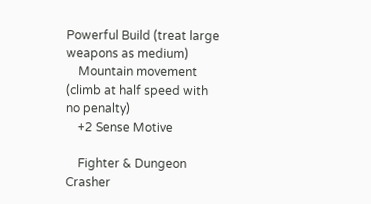Powerful Build (treat large weapons as medium)
    Mountain movement (climb at half speed with no penalty)
    +2 Sense Motive

    Fighter & Dungeon Crasher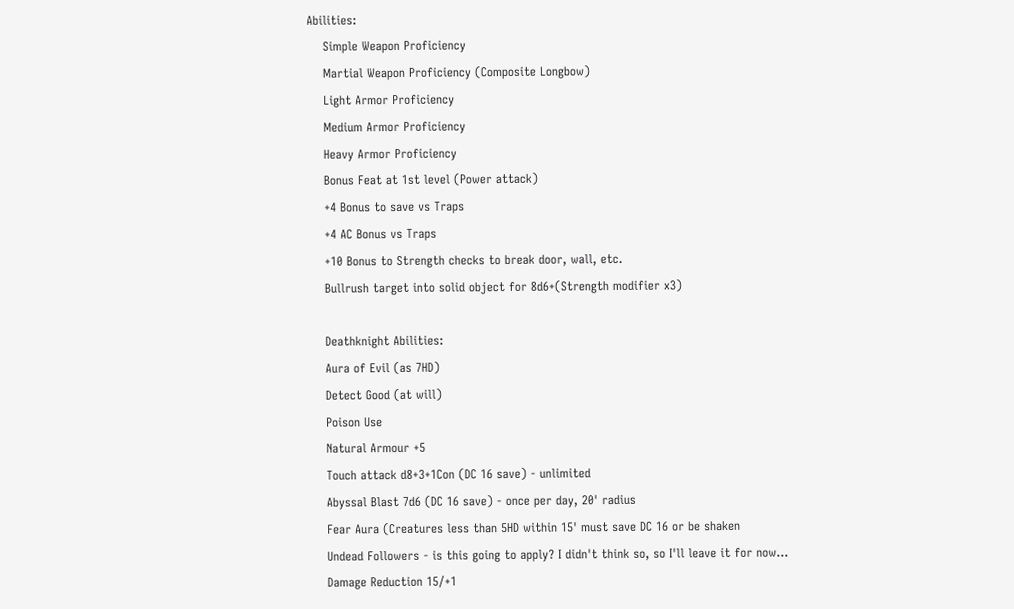Abilities:
    Simple Weapon Proficiency
    Martial Weapon Proficiency (Composite Longbow)
    Light Armor Proficiency
    Medium Armor Proficiency
    Heavy Armor Proficiency
    Bonus Feat at 1st level (Power attack)
    +4 Bonus to save vs Traps
    +4 AC Bonus vs Traps
    +10 Bonus to Strength checks to break door, wall, etc.
    Bullrush target into solid object for 8d6+(Strength modifier x3)

    Deathknight Abilities:
    Aura of Evil (as 7HD)
    Detect Good (at will)
    Poison Use
    Natural Armour +5
    Touch attack d8+3+1Con (DC 16 save) - unlimited
    Abyssal Blast 7d6 (DC 16 save) - once per day, 20' radius
    Fear Aura (Creatures less than 5HD within 15' must save DC 16 or be shaken
    Undead Followers - is this going to apply? I didn't think so, so I'll leave it for now...
    Damage Reduction 15/+1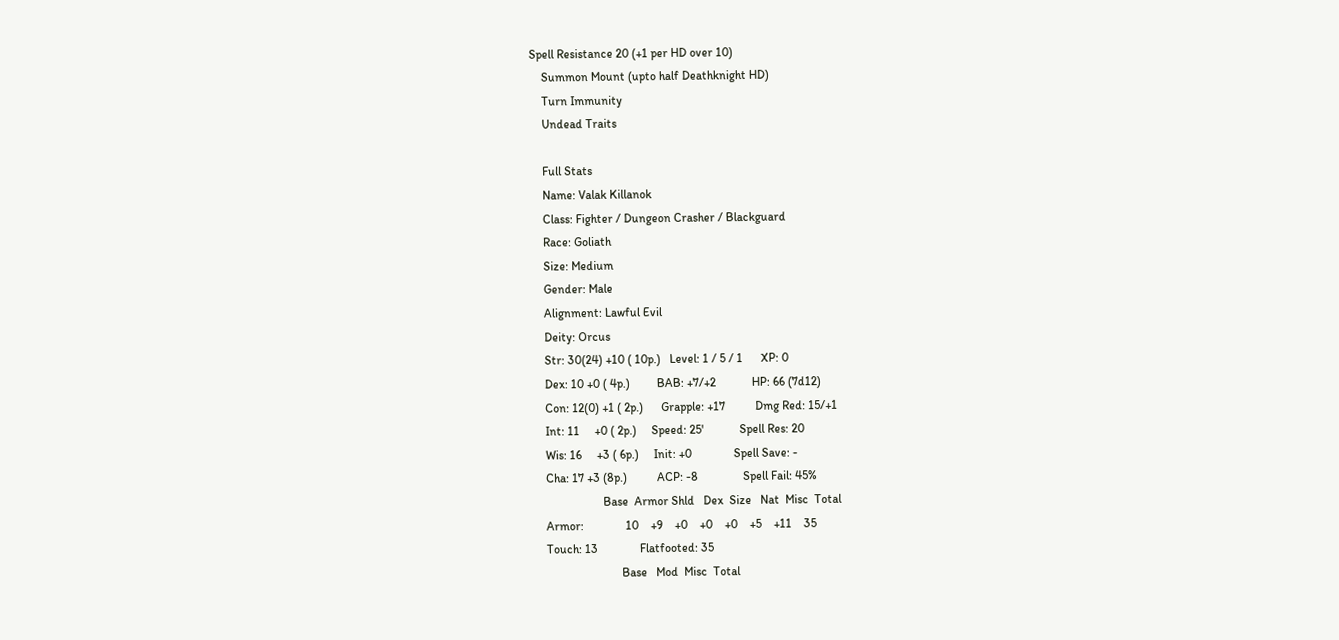Spell Resistance 20 (+1 per HD over 10)
    Summon Mount (upto half Deathknight HD)
    Turn Immunity
    Undead Traits

    Full Stats
    Name: Valak Killanok
    Class: Fighter / Dungeon Crasher / Blackguard
    Race: Goliath
    Size: Medium
    Gender: Male
    Alignment: Lawful Evil
    Deity: Orcus
    Str: 30(24) +10 ( 10p.)   Level: 1 / 5 / 1      XP: 0
    Dex: 10 +0 ( 4p.)         BAB: +7/+2            HP: 66 (7d12)
    Con: 12(0) +1 ( 2p.)      Grapple: +17          Dmg Red: 15/+1
    Int: 11     +0 ( 2p.)     Speed: 25'            Spell Res: 20
    Wis: 16     +3 ( 6p.)     Init: +0              Spell Save: -
    Cha: 17 +3 (8p.)          ACP: -8               Spell Fail: 45%
                       Base  Armor Shld   Dex  Size   Nat  Misc  Total
    Armor:              10    +9    +0    +0    +0    +5    +11    35
    Touch: 13              Flatfooted: 35
                             Base   Mod  Misc  Total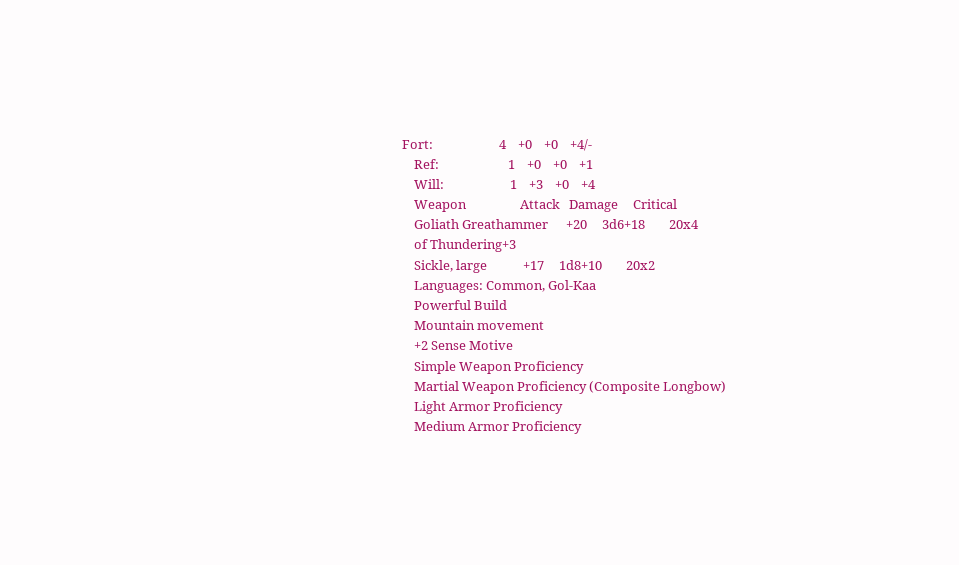Fort:                      4    +0    +0    +4/-
    Ref:                       1    +0    +0    +1
    Will:                      1    +3    +0    +4
    Weapon                  Attack   Damage     Critical
    Goliath Greathammer      +20     3d6+18        20x4
    of Thundering+3
    Sickle, large            +17     1d8+10        20x2
    Languages: Common, Gol-Kaa
    Powerful Build
    Mountain movement
    +2 Sense Motive
    Simple Weapon Proficiency
    Martial Weapon Proficiency (Composite Longbow)
    Light Armor Proficiency
    Medium Armor Proficiency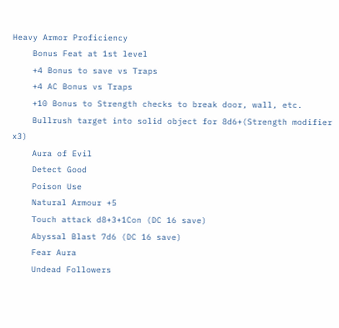Heavy Armor Proficiency
    Bonus Feat at 1st level
    +4 Bonus to save vs Traps
    +4 AC Bonus vs Traps
    +10 Bonus to Strength checks to break door, wall, etc.
    Bullrush target into solid object for 8d6+(Strength modifier x3)
    Aura of Evil
    Detect Good
    Poison Use
    Natural Armour +5
    Touch attack d8+3+1Con (DC 16 save)
    Abyssal Blast 7d6 (DC 16 save)
    Fear Aura
    Undead Followers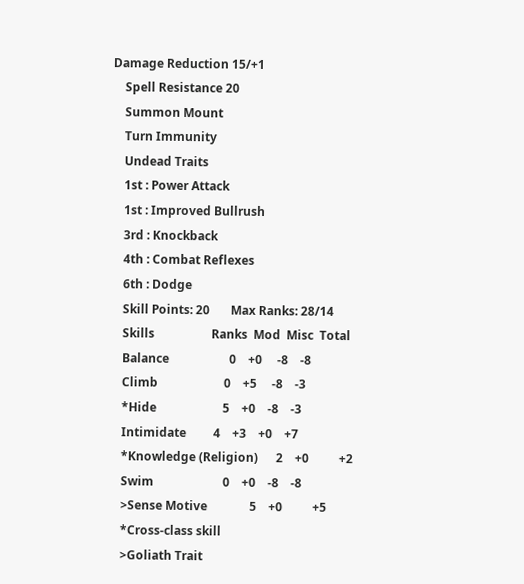Damage Reduction 15/+1
    Spell Resistance 20
    Summon Mount
    Turn Immunity
    Undead Traits
    1st : Power Attack
    1st : Improved Bullrush
    3rd : Knockback
    4th : Combat Reflexes
    6th : Dodge
    Skill Points: 20       Max Ranks: 28/14
    Skills                   Ranks  Mod  Misc  Total
    Balance                    0    +0     -8    -8
    Climb                      0    +5     -8    -3
    *Hide                      5    +0    -8    -3
    Intimidate         4    +3    +0    +7
    *Knowledge (Religion)      2    +0          +2
    Swim                       0    +0    -8    -8
    >Sense Motive              5    +0          +5
    *Cross-class skill
    >Goliath Trait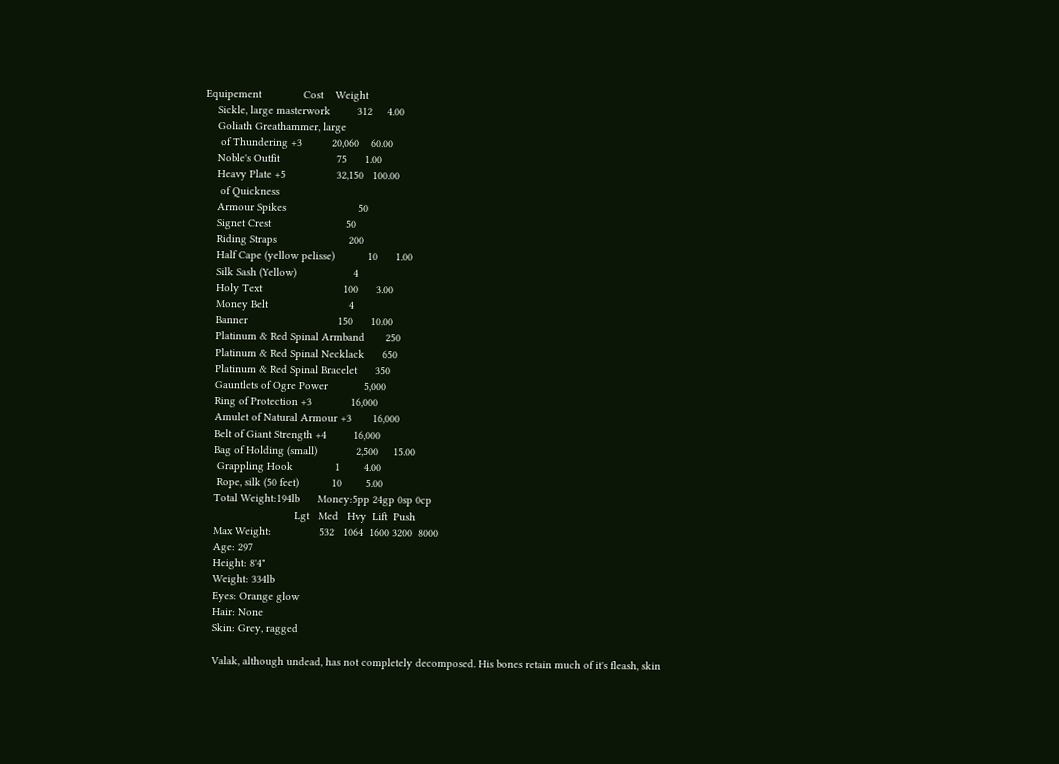Equipement              Cost    Weight
    Sickle, large masterwork         312     4.00
    Goliath Greathammer, large
     of Thundering +3          20,060    60.00
    Noble's Outfit                   75      1.00
    Heavy Plate +5                 32,150   100.00
     of Quickness
    Armour Spikes                        50
    Signet Crest                         50
    Riding Straps                        200
    Half Cape (yellow pelisse)           10      1.00
    Silk Sash (Yellow)                   4
    Holy Text                           100      3.00
    Money Belt                           4
    Banner                              150      10.00
    Platinum & Red Spinal Armband       250
    Platinum & Red Spinal Necklack      650
    Platinum & Red Spinal Bracelet      350
    Gauntlets of Ogre Power            5,000
    Ring of Protection +3             16,000
    Amulet of Natural Armour +3       16,000
    Belt of Giant Strength +4         16,000
    Bag of Holding (small)             2,500     15.00
     Grappling Hook              1        4.00
     Rope, silk (50 feet)           10        5.00
    Total Weight:194lb      Money:5pp 24gp 0sp 0cp
                               Lgt   Med   Hvy  Lift  Push
    Max Weight:                532   1064  1600 3200  8000
    Age: 297
    Height: 8'4"
    Weight: 334lb
    Eyes: Orange glow
    Hair: None
    Skin: Grey, ragged

    Valak, although undead, has not completely decomposed. His bones retain much of it's fleash, skin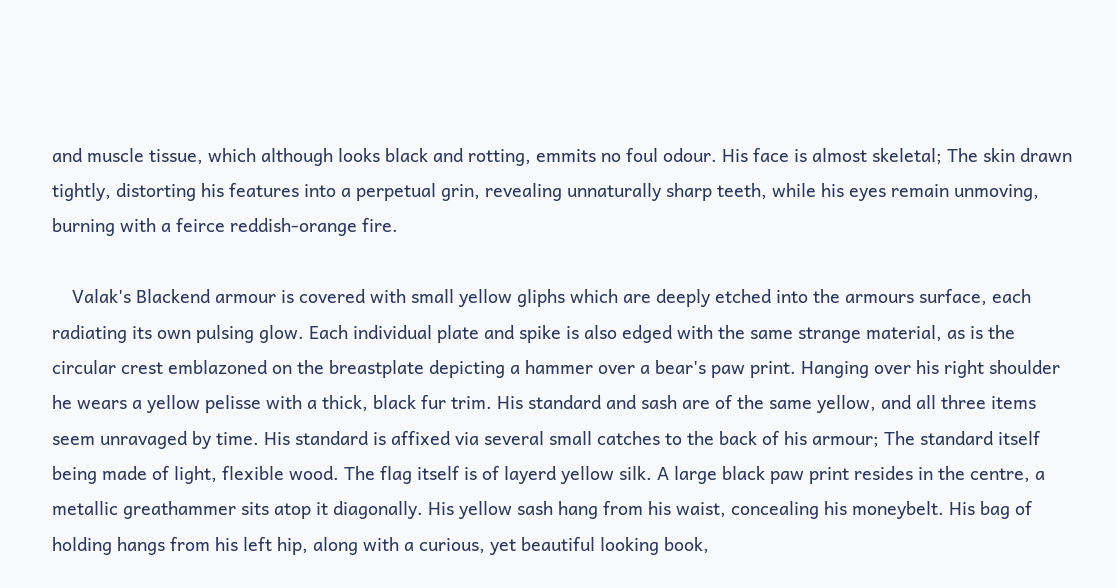and muscle tissue, which although looks black and rotting, emmits no foul odour. His face is almost skeletal; The skin drawn tightly, distorting his features into a perpetual grin, revealing unnaturally sharp teeth, while his eyes remain unmoving, burning with a feirce reddish-orange fire.

    Valak's Blackend armour is covered with small yellow gliphs which are deeply etched into the armours surface, each radiating its own pulsing glow. Each individual plate and spike is also edged with the same strange material, as is the circular crest emblazoned on the breastplate depicting a hammer over a bear's paw print. Hanging over his right shoulder he wears a yellow pelisse with a thick, black fur trim. His standard and sash are of the same yellow, and all three items seem unravaged by time. His standard is affixed via several small catches to the back of his armour; The standard itself being made of light, flexible wood. The flag itself is of layerd yellow silk. A large black paw print resides in the centre, a metallic greathammer sits atop it diagonally. His yellow sash hang from his waist, concealing his moneybelt. His bag of holding hangs from his left hip, along with a curious, yet beautiful looking book,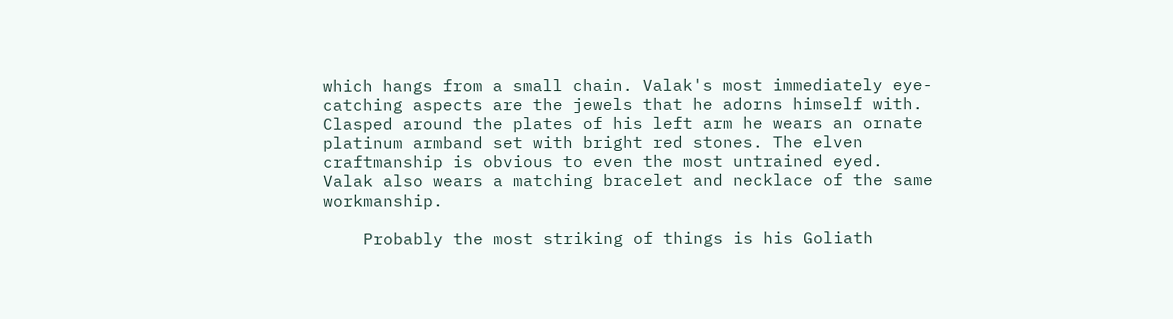which hangs from a small chain. Valak's most immediately eye-catching aspects are the jewels that he adorns himself with. Clasped around the plates of his left arm he wears an ornate platinum armband set with bright red stones. The elven craftmanship is obvious to even the most untrained eyed. Valak also wears a matching bracelet and necklace of the same workmanship.

    Probably the most striking of things is his Goliath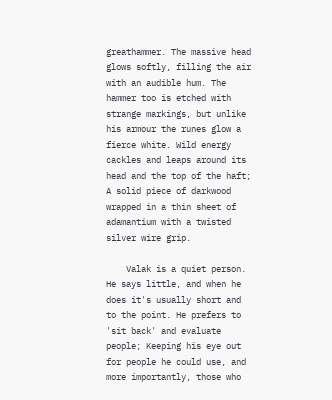greathammer. The massive head glows softly, filling the air with an audible hum. The hammer too is etched with strange markings, but unlike his armour the runes glow a fierce white. Wild energy cackles and leaps around its head and the top of the haft; A solid piece of darkwood wrapped in a thin sheet of adamantium with a twisted silver wire grip.

    Valak is a quiet person. He says little, and when he does it's usually short and to the point. He prefers to 'sit back' and evaluate people; Keeping his eye out for people he could use, and more importantly, those who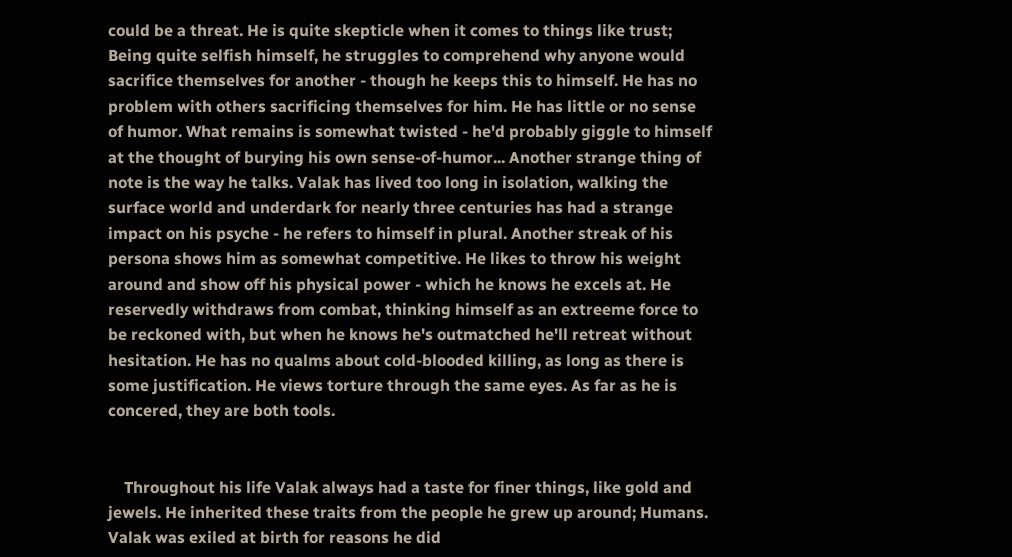could be a threat. He is quite skepticle when it comes to things like trust; Being quite selfish himself, he struggles to comprehend why anyone would sacrifice themselves for another - though he keeps this to himself. He has no problem with others sacrificing themselves for him. He has little or no sense of humor. What remains is somewhat twisted - he'd probably giggle to himself at the thought of burying his own sense-of-humor... Another strange thing of note is the way he talks. Valak has lived too long in isolation, walking the surface world and underdark for nearly three centuries has had a strange impact on his psyche - he refers to himself in plural. Another streak of his persona shows him as somewhat competitive. He likes to throw his weight around and show off his physical power - which he knows he excels at. He reservedly withdraws from combat, thinking himself as an extreeme force to be reckoned with, but when he knows he's outmatched he'll retreat without hesitation. He has no qualms about cold-blooded killing, as long as there is some justification. He views torture through the same eyes. As far as he is concered, they are both tools.


    Throughout his life Valak always had a taste for finer things, like gold and jewels. He inherited these traits from the people he grew up around; Humans. Valak was exiled at birth for reasons he did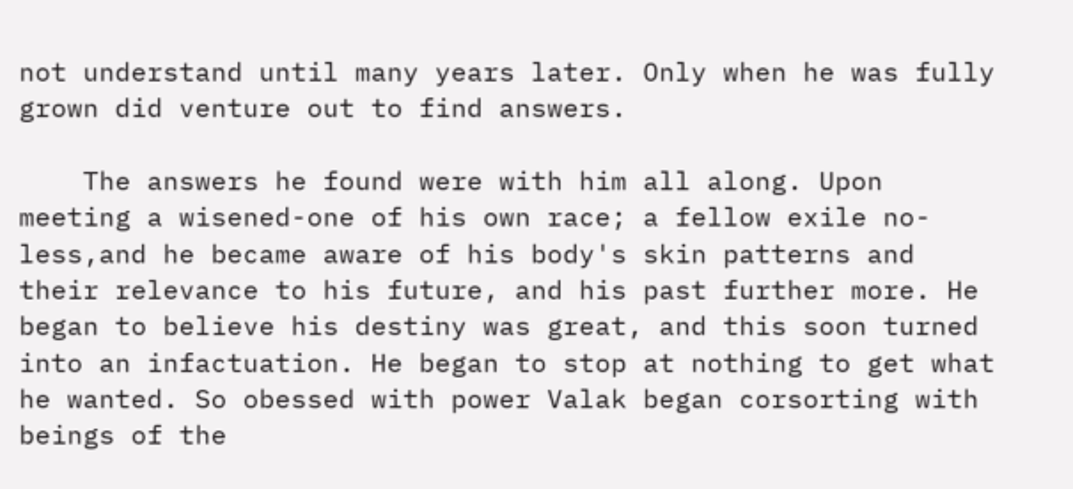not understand until many years later. Only when he was fully grown did venture out to find answers.

    The answers he found were with him all along. Upon meeting a wisened-one of his own race; a fellow exile no-less,and he became aware of his body's skin patterns and their relevance to his future, and his past further more. He began to believe his destiny was great, and this soon turned into an infactuation. He began to stop at nothing to get what he wanted. So obessed with power Valak began corsorting with beings of the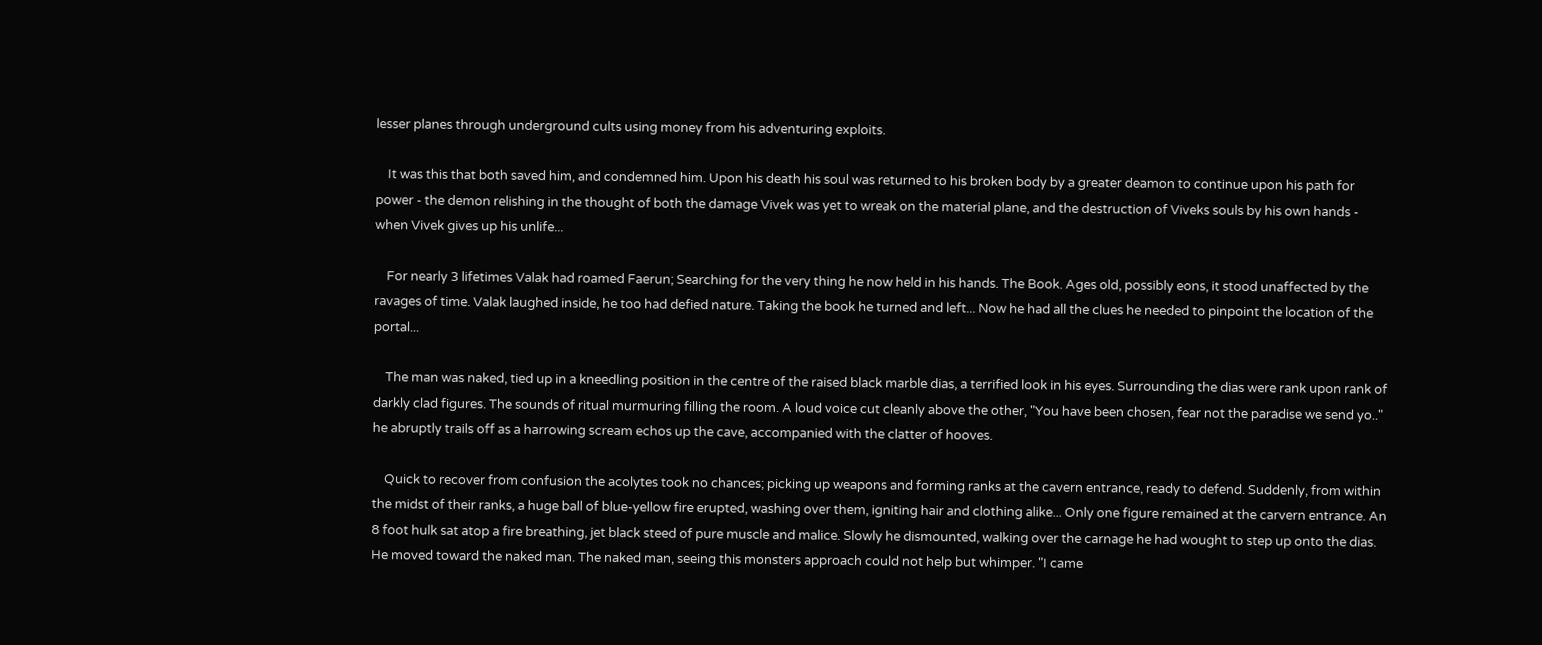lesser planes through underground cults using money from his adventuring exploits.

    It was this that both saved him, and condemned him. Upon his death his soul was returned to his broken body by a greater deamon to continue upon his path for power - the demon relishing in the thought of both the damage Vivek was yet to wreak on the material plane, and the destruction of Viveks souls by his own hands - when Vivek gives up his unlife...

    For nearly 3 lifetimes Valak had roamed Faerun; Searching for the very thing he now held in his hands. The Book. Ages old, possibly eons, it stood unaffected by the ravages of time. Valak laughed inside, he too had defied nature. Taking the book he turned and left... Now he had all the clues he needed to pinpoint the location of the portal...

    The man was naked, tied up in a kneedling position in the centre of the raised black marble dias, a terrified look in his eyes. Surrounding the dias were rank upon rank of darkly clad figures. The sounds of ritual murmuring filling the room. A loud voice cut cleanly above the other, "You have been chosen, fear not the paradise we send yo.." he abruptly trails off as a harrowing scream echos up the cave, accompanied with the clatter of hooves.

    Quick to recover from confusion the acolytes took no chances; picking up weapons and forming ranks at the cavern entrance, ready to defend. Suddenly, from within the midst of their ranks, a huge ball of blue-yellow fire erupted, washing over them, igniting hair and clothing alike... Only one figure remained at the carvern entrance. An 8 foot hulk sat atop a fire breathing, jet black steed of pure muscle and malice. Slowly he dismounted, walking over the carnage he had wought to step up onto the dias. He moved toward the naked man. The naked man, seeing this monsters approach could not help but whimper. "I came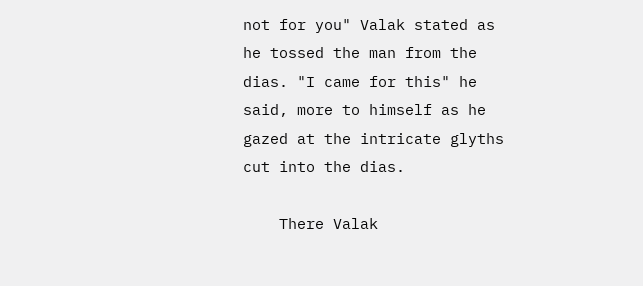not for you" Valak stated as he tossed the man from the dias. "I came for this" he said, more to himself as he gazed at the intricate glyths cut into the dias.

    There Valak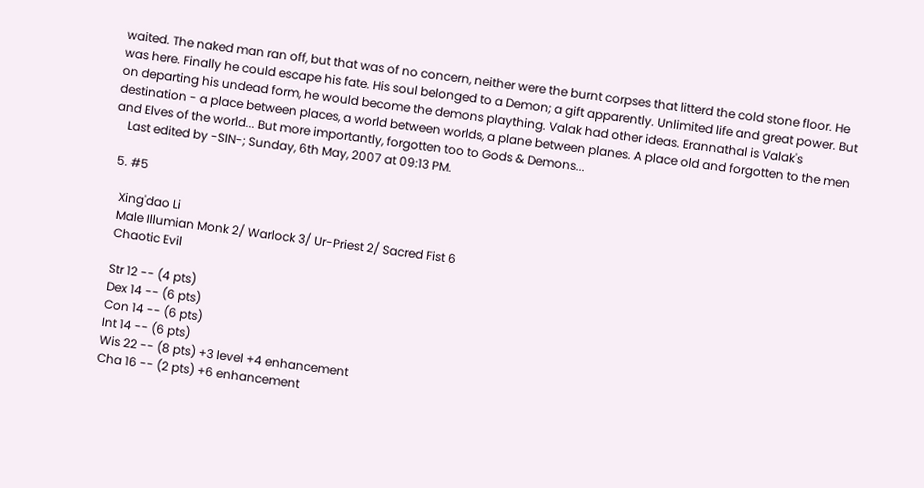waited. The naked man ran off, but that was of no concern, neither were the burnt corpses that litterd the cold stone floor. He was here. Finally he could escape his fate. His soul belonged to a Demon; a gift apparently. Unlimited life and great power. But on departing his undead form, he would become the demons plaything. Valak had other ideas. Erannathal is Valak's destination - a place between places, a world between worlds, a plane between planes. A place old and forgotten to the men and Elves of the world... But more importantly, forgotten too to Gods & Demons...
    Last edited by -SIN-; Sunday, 6th May, 2007 at 09:13 PM.

  5. #5

    Xing'dao Li
    Male Illumian Monk 2/ Warlock 3/ Ur-Priest 2/ Sacred Fist 6
    Chaotic Evil

    Str 12 -- (4 pts)
    Dex 14 -- (6 pts)
    Con 14 -- (6 pts)
    Int 14 -- (6 pts)
    Wis 22 -- (8 pts) +3 level +4 enhancement
    Cha 16 -- (2 pts) +6 enhancement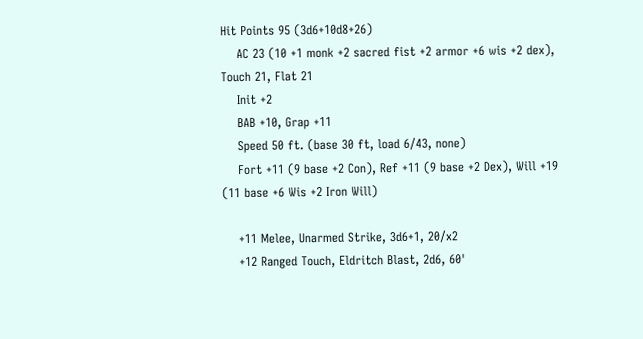Hit Points 95 (3d6+10d8+26)
    AC 23 (10 +1 monk +2 sacred fist +2 armor +6 wis +2 dex), Touch 21, Flat 21
    Init +2
    BAB +10, Grap +11
    Speed 50 ft. (base 30 ft, load 6/43, none)
    Fort +11 (9 base +2 Con), Ref +11 (9 base +2 Dex), Will +19 (11 base +6 Wis +2 Iron Will)

    +11 Melee, Unarmed Strike, 3d6+1, 20/x2
    +12 Ranged Touch, Eldritch Blast, 2d6, 60'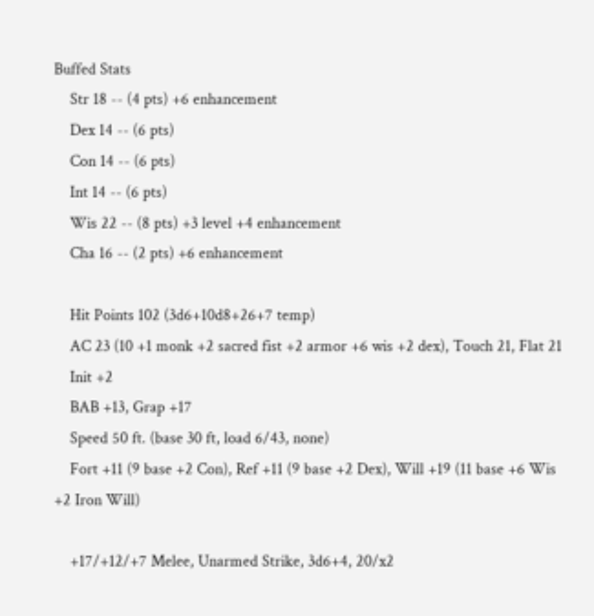Buffed Stats
    Str 18 -- (4 pts) +6 enhancement
    Dex 14 -- (6 pts)
    Con 14 -- (6 pts)
    Int 14 -- (6 pts)
    Wis 22 -- (8 pts) +3 level +4 enhancement
    Cha 16 -- (2 pts) +6 enhancement

    Hit Points 102 (3d6+10d8+26+7 temp)
    AC 23 (10 +1 monk +2 sacred fist +2 armor +6 wis +2 dex), Touch 21, Flat 21
    Init +2
    BAB +13, Grap +17
    Speed 50 ft. (base 30 ft, load 6/43, none)
    Fort +11 (9 base +2 Con), Ref +11 (9 base +2 Dex), Will +19 (11 base +6 Wis +2 Iron Will)

    +17/+12/+7 Melee, Unarmed Strike, 3d6+4, 20/x2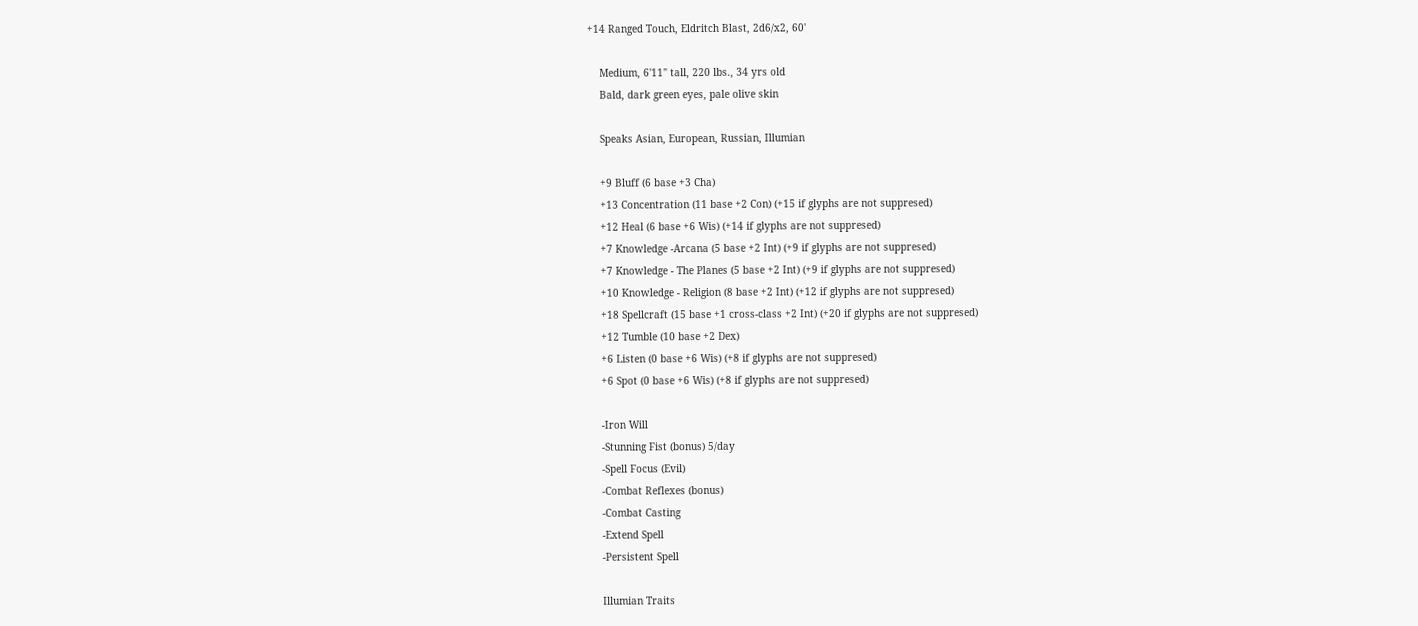+14 Ranged Touch, Eldritch Blast, 2d6/x2, 60'

    Medium, 6'11" tall, 220 lbs., 34 yrs old
    Bald, dark green eyes, pale olive skin

    Speaks Asian, European, Russian, Illumian

    +9 Bluff (6 base +3 Cha)
    +13 Concentration (11 base +2 Con) (+15 if glyphs are not suppresed)
    +12 Heal (6 base +6 Wis) (+14 if glyphs are not suppresed)
    +7 Knowledge -Arcana (5 base +2 Int) (+9 if glyphs are not suppresed)
    +7 Knowledge - The Planes (5 base +2 Int) (+9 if glyphs are not suppresed)
    +10 Knowledge - Religion (8 base +2 Int) (+12 if glyphs are not suppresed)
    +18 Spellcraft (15 base +1 cross-class +2 Int) (+20 if glyphs are not suppresed)
    +12 Tumble (10 base +2 Dex)
    +6 Listen (0 base +6 Wis) (+8 if glyphs are not suppresed)
    +6 Spot (0 base +6 Wis) (+8 if glyphs are not suppresed)

    -Iron Will
    -Stunning Fist (bonus) 5/day
    -Spell Focus (Evil)
    -Combat Reflexes (bonus)
    -Combat Casting
    -Extend Spell
    -Persistent Spell

    Illumian Traits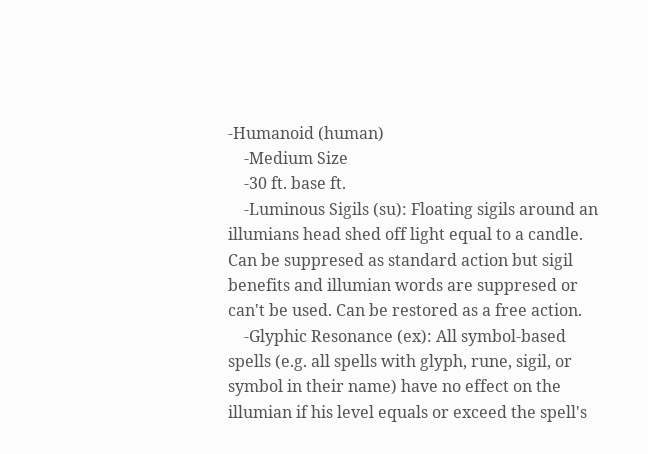-Humanoid (human)
    -Medium Size
    -30 ft. base ft.
    -Luminous Sigils (su): Floating sigils around an illumians head shed off light equal to a candle. Can be suppresed as standard action but sigil benefits and illumian words are suppresed or can't be used. Can be restored as a free action.
    -Glyphic Resonance (ex): All symbol-based spells (e.g. all spells with glyph, rune, sigil, or symbol in their name) have no effect on the illumian if his level equals or exceed the spell's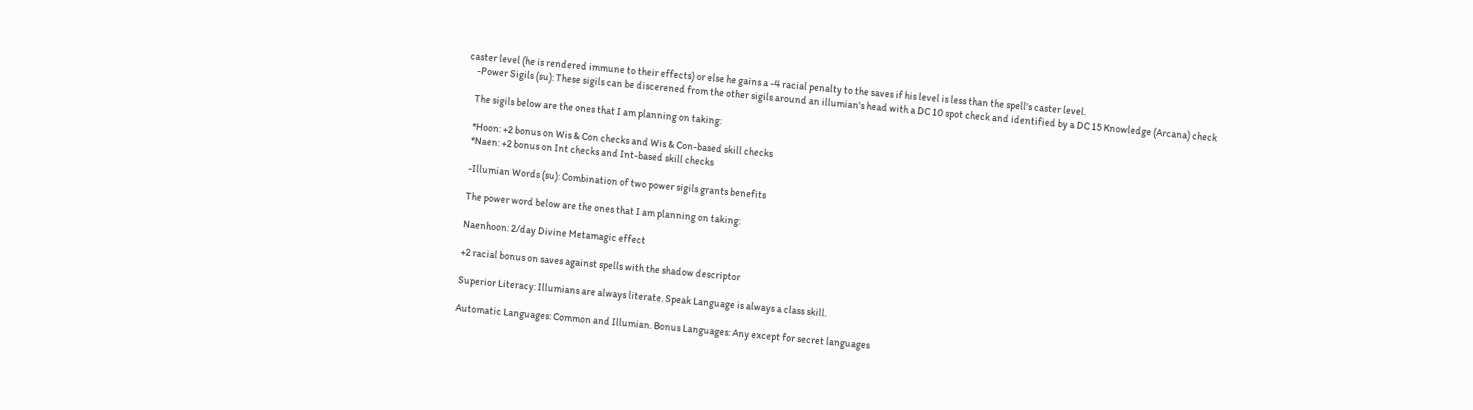caster level (he is rendered immune to their effects) or else he gains a -4 racial penalty to the saves if his level is less than the spell's caster level.
    -Power Sigils (su): These sigils can be discerened from the other sigils around an illumian's head with a DC 10 spot check and identified by a DC 15 Knowledge (Arcana) check

    The sigils below are the ones that I am planning on taking:

    *Hoon: +2 bonus on Wis & Con checks and Wis & Con-based skill checks
    *Naen: +2 bonus on Int checks and Int-based skill checks

    -Illumian Words (su): Combination of two power sigils grants benefits

    The power word below are the ones that I am planning on taking:

    Naenhoon: 2/day Divine Metamagic effect

    +2 racial bonus on saves against spells with the shadow descriptor

    Superior Literacy: Illumians are always literate. Speak Language is always a class skill.

    Automatic Languages: Common and Illumian. Bonus Languages: Any except for secret languages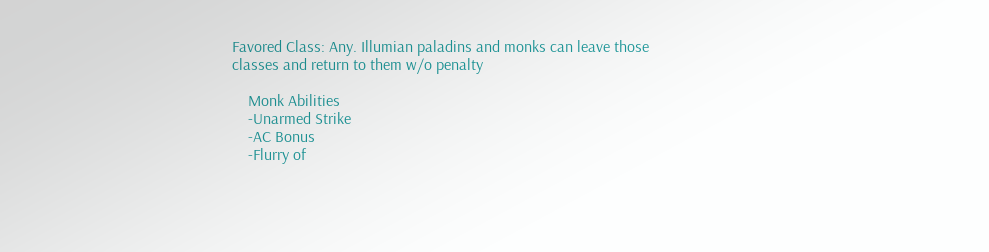Favored Class: Any. Illumian paladins and monks can leave those classes and return to them w/o penalty

    Monk Abilities
    -Unarmed Strike
    -AC Bonus
    -Flurry of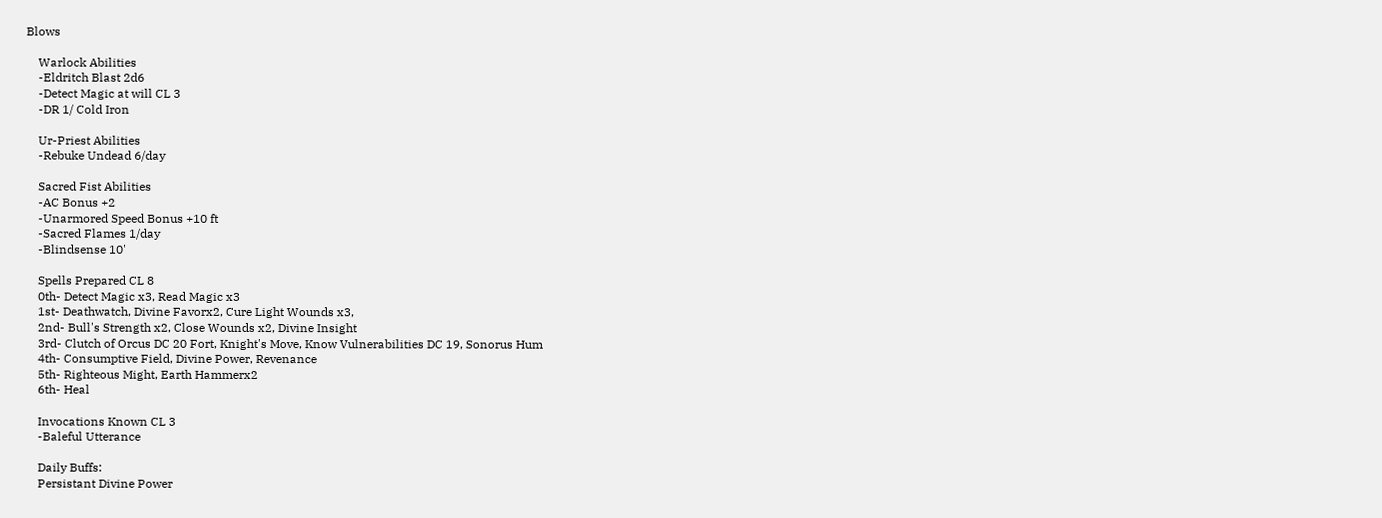Blows

    Warlock Abilities
    -Eldritch Blast 2d6
    -Detect Magic at will CL 3
    -DR 1/ Cold Iron

    Ur-Priest Abilities
    -Rebuke Undead 6/day

    Sacred Fist Abilities
    -AC Bonus +2
    -Unarmored Speed Bonus +10 ft
    -Sacred Flames 1/day
    -Blindsense 10'

    Spells Prepared CL 8
    0th- Detect Magic x3, Read Magic x3
    1st- Deathwatch, Divine Favorx2, Cure Light Wounds x3,
    2nd- Bull's Strength x2, Close Wounds x2, Divine Insight
    3rd- Clutch of Orcus DC 20 Fort, Knight's Move, Know Vulnerabilities DC 19, Sonorus Hum
    4th- Consumptive Field, Divine Power, Revenance
    5th- Righteous Might, Earth Hammerx2
    6th- Heal

    Invocations Known CL 3
    -Baleful Utterance

    Daily Buffs:
    Persistant Divine Power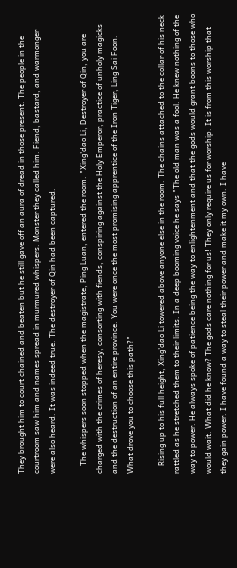They brought him to court chained and beaten but he still gave off an aura of dread in those present. The people in the courtroom saw him and names spread in murmured whispers. Monster they called him. Fiend, bastard, and warmonger were also heard. It was indeed true. The destroyer of Qin had been captured.

    The whispers soon stopped when the magistrate, Ping Luan, entered the room. "Xing'dao Li, Destroyer of Qin, you are charged with the crimes of heresy, consorting with fiends, conspiring against the Holy Emperor, practice of unholy magicks and the destruction of an entire province. You were once the most promising apprentice of the Iron Tiger, Ling Sai Foon. What drove you to choose this path?"

    Rising up to his full height, Xing'dao Li towered above anyone else in the room. The chains attached to the collar of his neck rattled as he stretched them to their limits. In a deep booming voice he says "The old man was a fool. He knew nothing of the way to power. He always spoke of patience being the way to enlightenment and that the gods would grant boons to those who would wait. What did he know? The gods care nothing for us! They only require us for worship. It is from this worship that they gain power. I have found a way to steal their power and make it my own. I have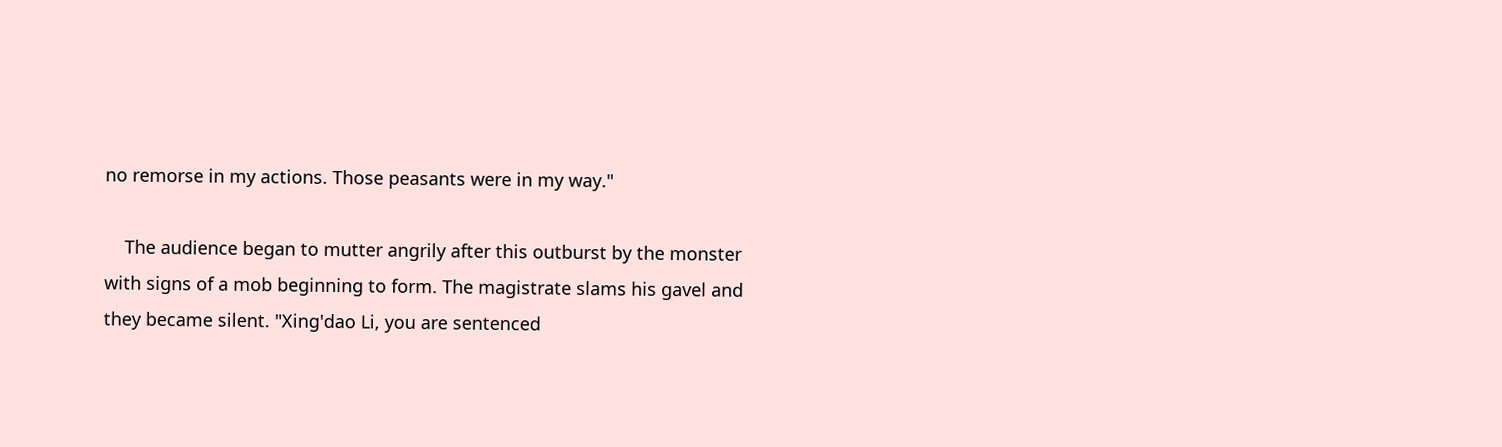no remorse in my actions. Those peasants were in my way."

    The audience began to mutter angrily after this outburst by the monster with signs of a mob beginning to form. The magistrate slams his gavel and they became silent. "Xing'dao Li, you are sentenced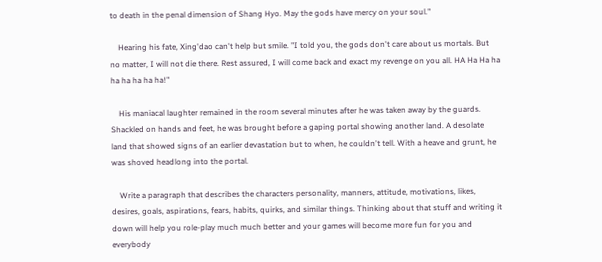to death in the penal dimension of Shang Hyo. May the gods have mercy on your soul."

    Hearing his fate, Xing'dao can't help but smile. "I told you, the gods don't care about us mortals. But no matter, I will not die there. Rest assured, I will come back and exact my revenge on you all. HA Ha Ha ha ha ha ha ha ha!"

    His maniacal laughter remained in the room several minutes after he was taken away by the guards. Shackled on hands and feet, he was brought before a gaping portal showing another land. A desolate land that showed signs of an earlier devastation but to when, he couldn't tell. With a heave and grunt, he was shoved headlong into the portal.

    Write a paragraph that describes the characters personality, manners, attitude, motivations, likes, desires, goals, aspirations, fears, habits, quirks, and similar things. Thinking about that stuff and writing it down will help you role-play much much better and your games will become more fun for you and everybody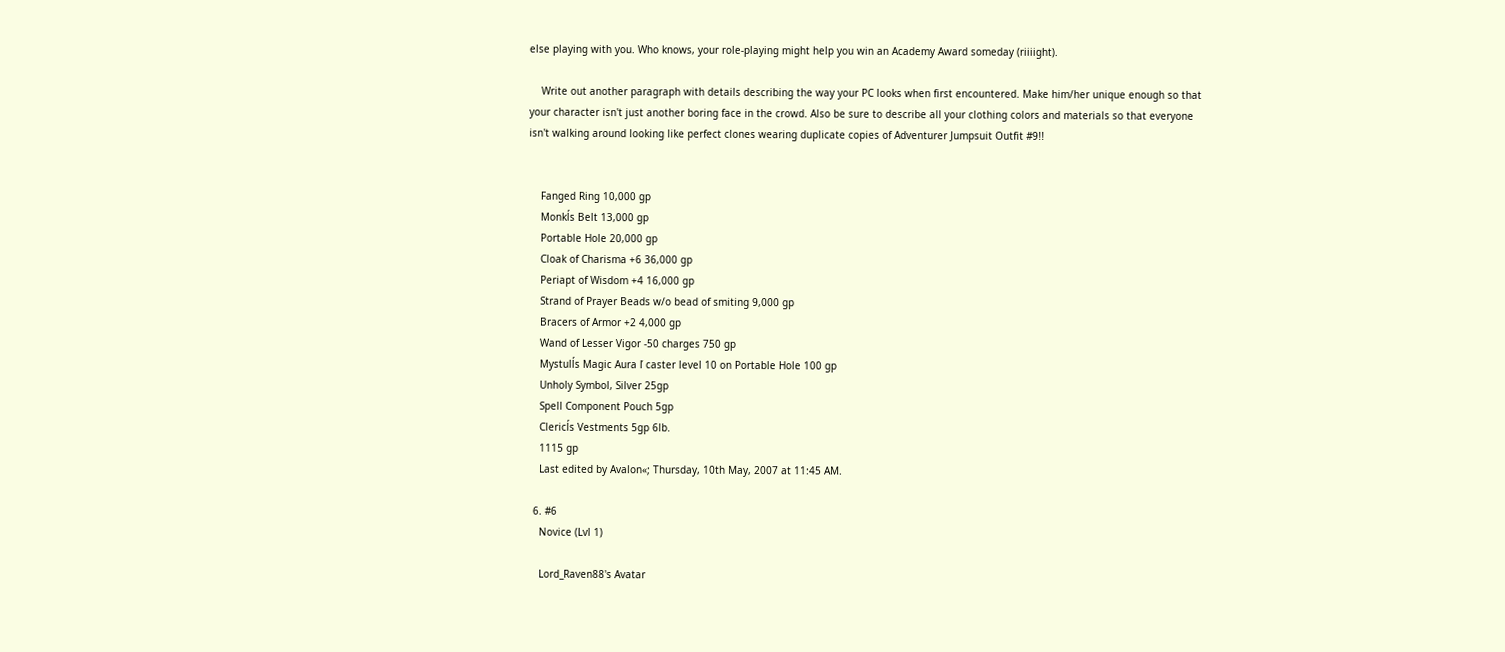else playing with you. Who knows, your role-playing might help you win an Academy Award someday (riiiight).

    Write out another paragraph with details describing the way your PC looks when first encountered. Make him/her unique enough so that your character isn't just another boring face in the crowd. Also be sure to describe all your clothing colors and materials so that everyone isn't walking around looking like perfect clones wearing duplicate copies of Adventurer Jumpsuit Outfit #9!!


    Fanged Ring 10,000 gp
    Monkĺs Belt 13,000 gp
    Portable Hole 20,000 gp
    Cloak of Charisma +6 36,000 gp
    Periapt of Wisdom +4 16,000 gp
    Strand of Prayer Beads w/o bead of smiting 9,000 gp
    Bracers of Armor +2 4,000 gp
    Wand of Lesser Vigor -50 charges 750 gp
    Mystulĺs Magic Aura ľ caster level 10 on Portable Hole 100 gp
    Unholy Symbol, Silver 25gp
    Spell Component Pouch 5gp
    Clericĺs Vestments 5gp 6lb.
    1115 gp
    Last edited by Avalon«; Thursday, 10th May, 2007 at 11:45 AM.

  6. #6
    Novice (Lvl 1)

    Lord_Raven88's Avatar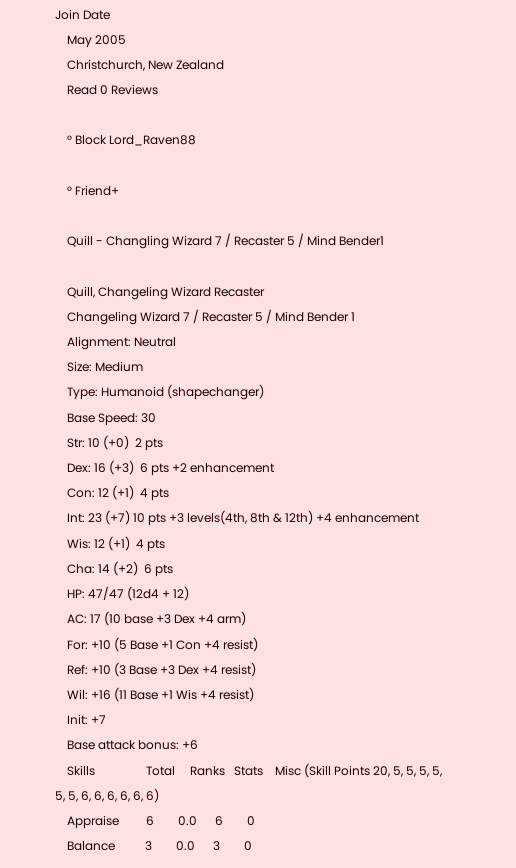Join Date
    May 2005
    Christchurch, New Zealand
    Read 0 Reviews

    ° Block Lord_Raven88

    ° Friend+

    Quill - Changling Wizard 7 / Recaster 5 / Mind Bender1

    Quill, Changeling Wizard Recaster
    Changeling Wizard 7 / Recaster 5 / Mind Bender 1
    Alignment: Neutral
    Size: Medium
    Type: Humanoid (shapechanger)
    Base Speed: 30
    Str: 10 (+0)  2 pts
    Dex: 16 (+3)  6 pts +2 enhancement
    Con: 12 (+1)  4 pts
    Int: 23 (+7) 10 pts +3 levels(4th, 8th & 12th) +4 enhancement
    Wis: 12 (+1)  4 pts
    Cha: 14 (+2)  6 pts
    HP: 47/47 (12d4 + 12)
    AC: 17 (10 base +3 Dex +4 arm)
    For: +10 (5 Base +1 Con +4 resist)
    Ref: +10 (3 Base +3 Dex +4 resist)
    Wil: +16 (11 Base +1 Wis +4 resist)
    Init: +7
    Base attack bonus: +6
    Skills                 Total     Ranks   Stats    Misc (Skill Points 20, 5, 5, 5, 5, 5, 5, 6, 6, 6, 6, 6, 6)
    Appraise         6        0.0      6        0
    Balance          3        0.0      3        0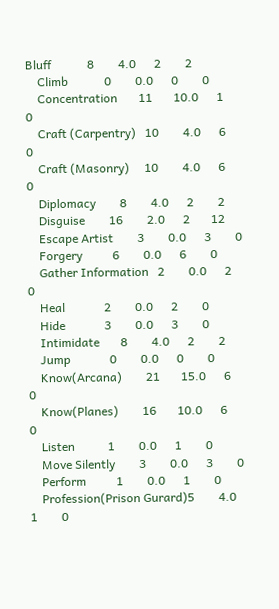Bluff            8        4.0      2        2
    Climb            0        0.0      0        0
    Concentration       11       10.0      1        0
    Craft (Carpentry)   10        4.0      6        0
    Craft (Masonry)     10        4.0      6        0
    Diplomacy        8        4.0      2        2
    Disguise        16        2.0      2       12
    Escape Artist        3        0.0      3        0
    Forgery          6        0.0      6        0
    Gather Information   2        0.0      2        0
    Heal             2        0.0      2        0
    Hide             3        0.0      3        0
    Intimidate       8        4.0      2        2
    Jump             0        0.0      0        0
    Know(Arcana)        21       15.0      6        0
    Know(Planes)        16       10.0      6        0
    Listen           1        0.0      1        0
    Move Silently        3        0.0      3        0
    Perform          1        0.0      1        0
    Profession(Prison Gurard)5        4.0      1        0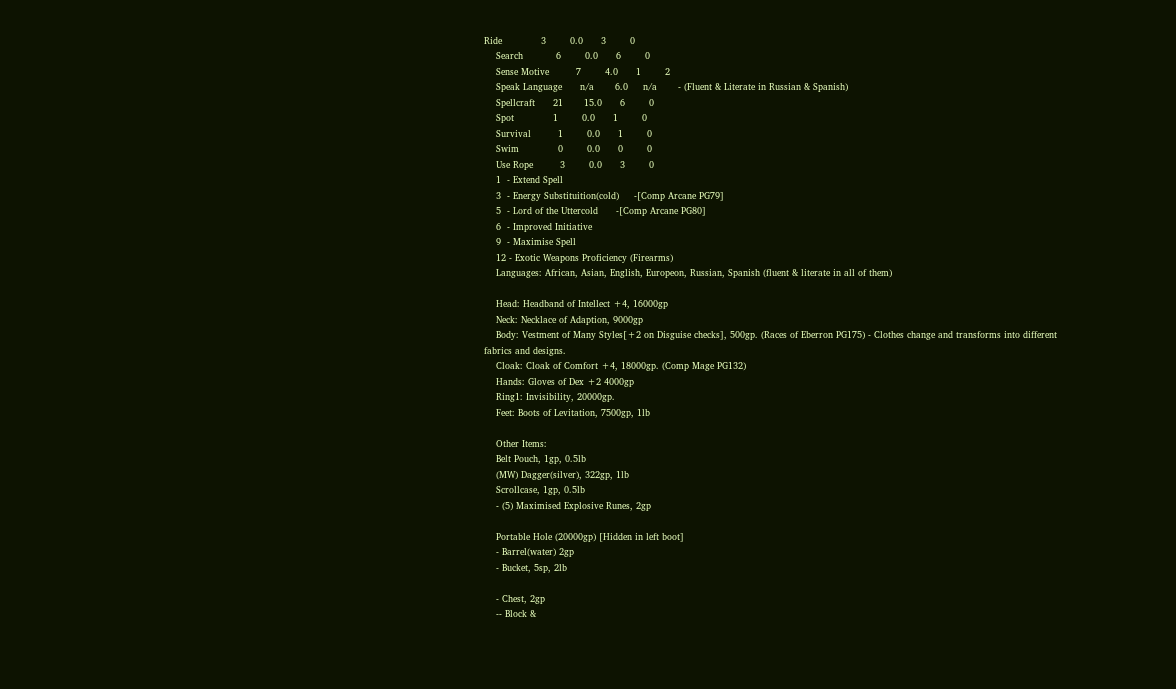Ride             3        0.0      3        0
    Search           6        0.0      6        0
    Sense Motive         7        4.0      1        2
    Speak Language      n/a       6.0     n/a       - (Fluent & Literate in Russian & Spanish)
    Spellcraft      21       15.0      6        0
    Spot             1        0.0      1        0
    Survival         1        0.0      1        0
    Swim             0        0.0      0        0
    Use Rope         3        0.0      3        0
    1  - Extend Spell
    3  - Energy Substituition(cold)     -[Comp Arcane PG79]
    5  - Lord of the Uttercold      -[Comp Arcane PG80]
    6  - Improved Initiative
    9  - Maximise Spell
    12 - Exotic Weapons Proficiency (Firearms)
    Languages: African, Asian, English, Europeon, Russian, Spanish (fluent & literate in all of them)

    Head: Headband of Intellect +4, 16000gp
    Neck: Necklace of Adaption, 9000gp
    Body: Vestment of Many Styles[+2 on Disguise checks], 500gp. (Races of Eberron PG175) - Clothes change and transforms into different fabrics and designs.
    Cloak: Cloak of Comfort +4, 18000gp. (Comp Mage PG132)
    Hands: Gloves of Dex +2 4000gp
    Ring1: Invisibility, 20000gp.
    Feet: Boots of Levitation, 7500gp, 1lb

    Other Items:
    Belt Pouch, 1gp, 0.5lb
    (MW) Dagger(silver), 322gp, 1lb
    Scrollcase, 1gp, 0.5lb
    - (5) Maximised Explosive Runes, 2gp

    Portable Hole (20000gp) [Hidden in left boot]
    - Barrel(water) 2gp
    - Bucket, 5sp, 2lb

    - Chest, 2gp
    -- Block &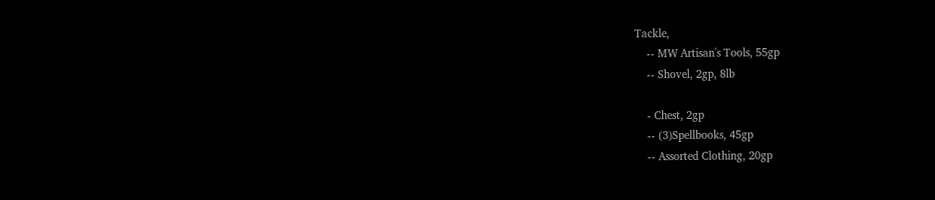Tackle,
    -- MW Artisan's Tools, 55gp
    -- Shovel, 2gp, 8lb

    - Chest, 2gp
    -- (3)Spellbooks, 45gp
    -- Assorted Clothing, 20gp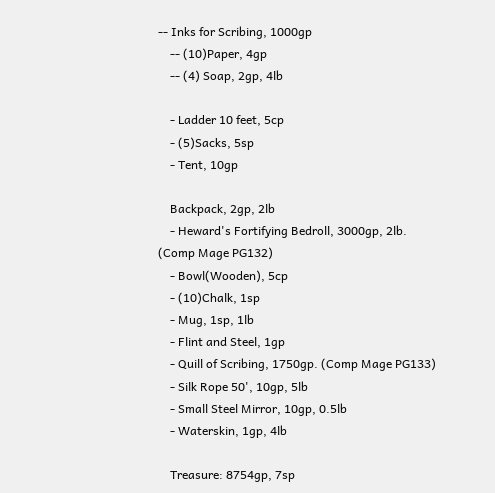-- Inks for Scribing, 1000gp
    -- (10)Paper, 4gp
    -- (4) Soap, 2gp, 4lb

    - Ladder 10 feet, 5cp
    - (5)Sacks, 5sp
    - Tent, 10gp

    Backpack, 2gp, 2lb
    - Heward's Fortifying Bedroll, 3000gp, 2lb. (Comp Mage PG132)
    - Bowl(Wooden), 5cp
    - (10)Chalk, 1sp
    - Mug, 1sp, 1lb
    - Flint and Steel, 1gp
    - Quill of Scribing, 1750gp. (Comp Mage PG133)
    - Silk Rope 50', 10gp, 5lb
    - Small Steel Mirror, 10gp, 0.5lb
    - Waterskin, 1gp, 4lb

    Treasure: 8754gp, 7sp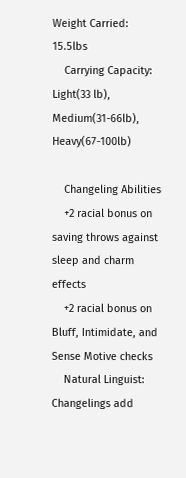Weight Carried: 15.5lbs
    Carrying Capacity: Light(33 lb), Medium(31-66lb), Heavy(67-100lb)

    Changeling Abilities
    +2 racial bonus on saving throws against sleep and charm effects
    +2 racial bonus on Bluff, Intimidate, and Sense Motive checks
    Natural Linguist: Changelings add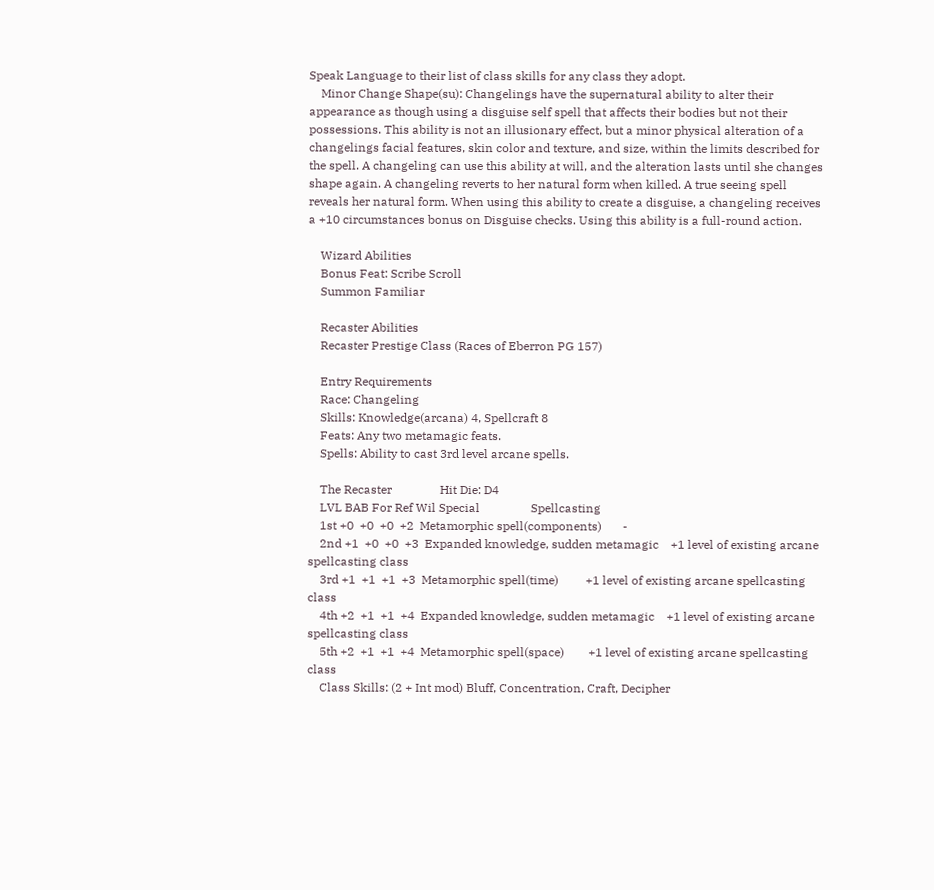Speak Language to their list of class skills for any class they adopt.
    Minor Change Shape(su): Changelings have the supernatural ability to alter their appearance as though using a disguise self spell that affects their bodies but not their possessions. This ability is not an illusionary effect, but a minor physical alteration of a changelings facial features, skin color and texture, and size, within the limits described for the spell. A changeling can use this ability at will, and the alteration lasts until she changes shape again. A changeling reverts to her natural form when killed. A true seeing spell reveals her natural form. When using this ability to create a disguise, a changeling receives a +10 circumstances bonus on Disguise checks. Using this ability is a full-round action.

    Wizard Abilities
    Bonus Feat: Scribe Scroll
    Summon Familiar

    Recaster Abilities
    Recaster Prestige Class (Races of Eberron PG 157)

    Entry Requirements
    Race: Changeling
    Skills: Knowledge(arcana) 4, Spellcraft 8
    Feats: Any two metamagic feats.
    Spells: Ability to cast 3rd level arcane spells.

    The Recaster                Hit Die: D4
    LVL BAB For Ref Wil Special                 Spellcasting
    1st +0  +0  +0  +2  Metamorphic spell(components)       -
    2nd +1  +0  +0  +3  Expanded knowledge, sudden metamagic    +1 level of existing arcane spellcasting class
    3rd +1  +1  +1  +3  Metamorphic spell(time)         +1 level of existing arcane spellcasting class
    4th +2  +1  +1  +4  Expanded knowledge, sudden metamagic    +1 level of existing arcane spellcasting class
    5th +2  +1  +1  +4  Metamorphic spell(space)        +1 level of existing arcane spellcasting class
    Class Skills: (2 + Int mod) Bluff, Concentration, Craft, Decipher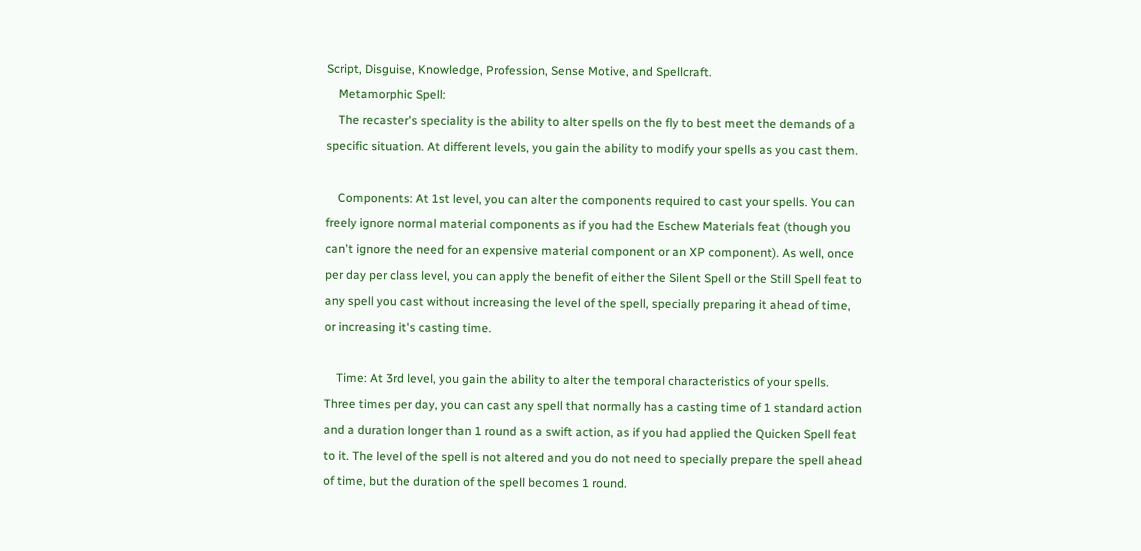Script, Disguise, Knowledge, Profession, Sense Motive, and Spellcraft.
    Metamorphic Spell:
    The recaster's speciality is the ability to alter spells on the fly to best meet the demands of a specific situation. At different levels, you gain the ability to modify your spells as you cast them.

    Components: At 1st level, you can alter the components required to cast your spells. You can freely ignore normal material components as if you had the Eschew Materials feat (though you can't ignore the need for an expensive material component or an XP component). As well, once per day per class level, you can apply the benefit of either the Silent Spell or the Still Spell feat to any spell you cast without increasing the level of the spell, specially preparing it ahead of time, or increasing it's casting time.

    Time: At 3rd level, you gain the ability to alter the temporal characteristics of your spells. Three times per day, you can cast any spell that normally has a casting time of 1 standard action and a duration longer than 1 round as a swift action, as if you had applied the Quicken Spell feat to it. The level of the spell is not altered and you do not need to specially prepare the spell ahead of time, but the duration of the spell becomes 1 round.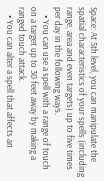Space: At 5th level, you can manipulate the spatial characteristics of your spells (including range, area and even targets) up to five times per day in the following ways.
    • You can use a spell with a range of touch on a target up to 30 feet away by making a ranged touch attack.
    • You can alter a spell that affects an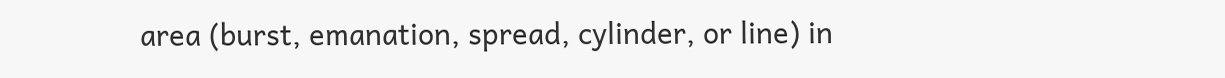area (burst, emanation, spread, cylinder, or line) in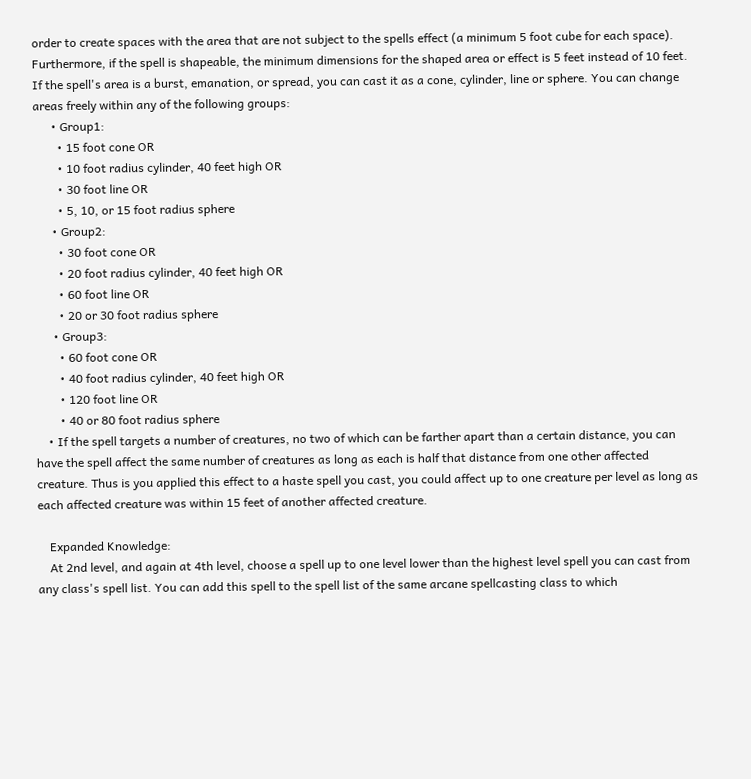order to create spaces with the area that are not subject to the spells effect (a minimum 5 foot cube for each space). Furthermore, if the spell is shapeable, the minimum dimensions for the shaped area or effect is 5 feet instead of 10 feet. If the spell's area is a burst, emanation, or spread, you can cast it as a cone, cylinder, line or sphere. You can change areas freely within any of the following groups:
      • Group1:
        • 15 foot cone OR
        • 10 foot radius cylinder, 40 feet high OR
        • 30 foot line OR
        • 5, 10, or 15 foot radius sphere
      • Group2:
        • 30 foot cone OR
        • 20 foot radius cylinder, 40 feet high OR
        • 60 foot line OR
        • 20 or 30 foot radius sphere
      • Group3:
        • 60 foot cone OR
        • 40 foot radius cylinder, 40 feet high OR
        • 120 foot line OR
        • 40 or 80 foot radius sphere
    • If the spell targets a number of creatures, no two of which can be farther apart than a certain distance, you can have the spell affect the same number of creatures as long as each is half that distance from one other affected creature. Thus is you applied this effect to a haste spell you cast, you could affect up to one creature per level as long as each affected creature was within 15 feet of another affected creature.

    Expanded Knowledge:
    At 2nd level, and again at 4th level, choose a spell up to one level lower than the highest level spell you can cast from any class's spell list. You can add this spell to the spell list of the same arcane spellcasting class to which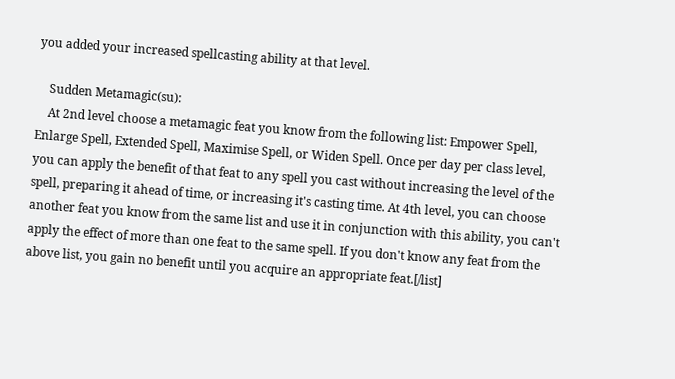you added your increased spellcasting ability at that level.

    Sudden Metamagic(su):
    At 2nd level choose a metamagic feat you know from the following list: Empower Spell, Enlarge Spell, Extended Spell, Maximise Spell, or Widen Spell. Once per day per class level, you can apply the benefit of that feat to any spell you cast without increasing the level of the spell, preparing it ahead of time, or increasing it's casting time. At 4th level, you can choose another feat you know from the same list and use it in conjunction with this ability, you can't apply the effect of more than one feat to the same spell. If you don't know any feat from the above list, you gain no benefit until you acquire an appropriate feat.[/list]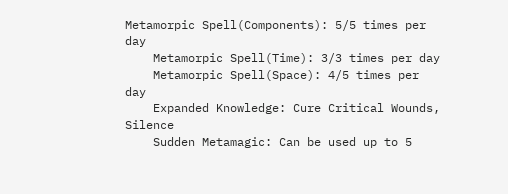Metamorpic Spell(Components): 5/5 times per day
    Metamorpic Spell(Time): 3/3 times per day
    Metamorpic Spell(Space): 4/5 times per day
    Expanded Knowledge: Cure Critical Wounds, Silence
    Sudden Metamagic: Can be used up to 5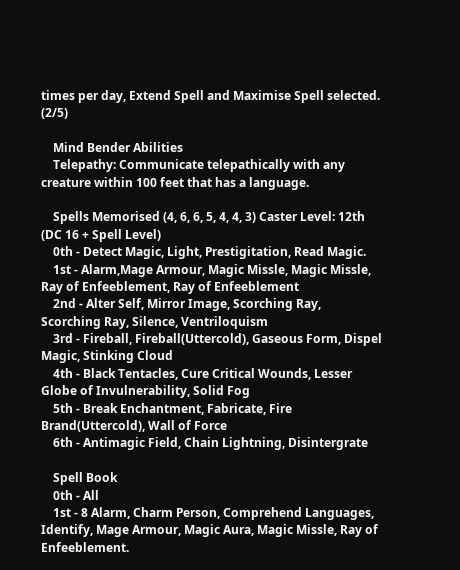times per day, Extend Spell and Maximise Spell selected. (2/5)

    Mind Bender Abilities
    Telepathy: Communicate telepathically with any creature within 100 feet that has a language.

    Spells Memorised (4, 6, 6, 5, 4, 4, 3) Caster Level: 12th (DC 16 + Spell Level)
    0th - Detect Magic, Light, Prestigitation, Read Magic.
    1st - Alarm,Mage Armour, Magic Missle, Magic Missle, Ray of Enfeeblement, Ray of Enfeeblement
    2nd - Alter Self, Mirror Image, Scorching Ray, Scorching Ray, Silence, Ventriloquism
    3rd - Fireball, Fireball(Uttercold), Gaseous Form, Dispel Magic, Stinking Cloud
    4th - Black Tentacles, Cure Critical Wounds, Lesser Globe of Invulnerability, Solid Fog
    5th - Break Enchantment, Fabricate, Fire Brand(Uttercold), Wall of Force
    6th - Antimagic Field, Chain Lightning, Disintergrate

    Spell Book
    0th - All
    1st - 8 Alarm, Charm Person, Comprehend Languages, Identify, Mage Armour, Magic Aura, Magic Missle, Ray of Enfeeblement.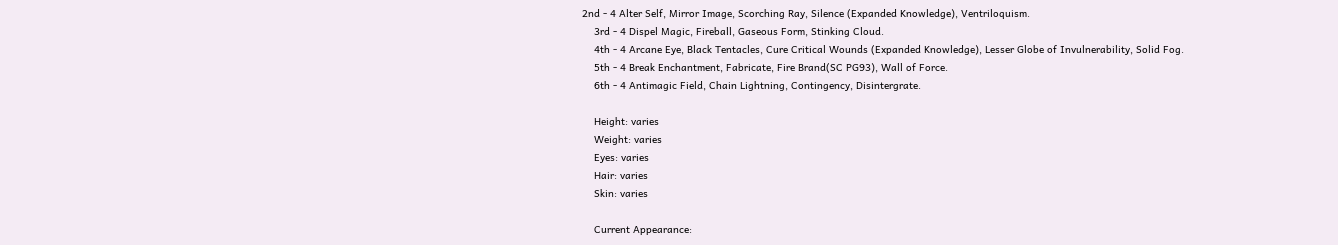2nd - 4 Alter Self, Mirror Image, Scorching Ray, Silence (Expanded Knowledge), Ventriloquism.
    3rd - 4 Dispel Magic, Fireball, Gaseous Form, Stinking Cloud.
    4th - 4 Arcane Eye, Black Tentacles, Cure Critical Wounds (Expanded Knowledge), Lesser Globe of Invulnerability, Solid Fog.
    5th - 4 Break Enchantment, Fabricate, Fire Brand(SC PG93), Wall of Force.
    6th - 4 Antimagic Field, Chain Lightning, Contingency, Disintergrate.

    Height: varies
    Weight: varies
    Eyes: varies
    Hair: varies
    Skin: varies

    Current Appearance: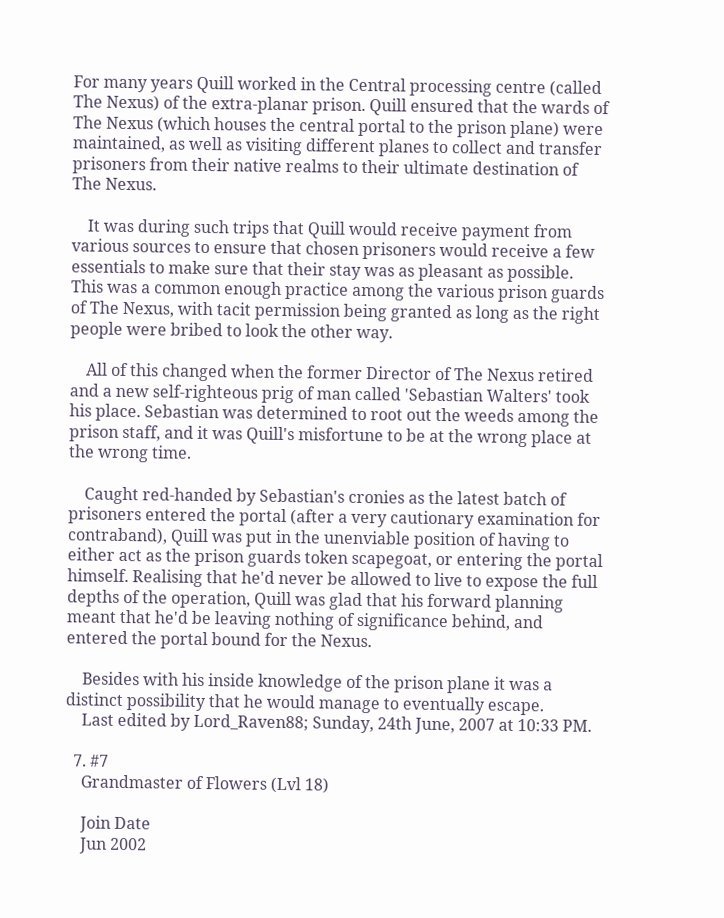For many years Quill worked in the Central processing centre (called The Nexus) of the extra-planar prison. Quill ensured that the wards of The Nexus (which houses the central portal to the prison plane) were maintained, as well as visiting different planes to collect and transfer prisoners from their native realms to their ultimate destination of The Nexus.

    It was during such trips that Quill would receive payment from various sources to ensure that chosen prisoners would receive a few essentials to make sure that their stay was as pleasant as possible. This was a common enough practice among the various prison guards of The Nexus, with tacit permission being granted as long as the right people were bribed to look the other way.

    All of this changed when the former Director of The Nexus retired and a new self-righteous prig of man called 'Sebastian Walters' took his place. Sebastian was determined to root out the weeds among the prison staff, and it was Quill's misfortune to be at the wrong place at the wrong time.

    Caught red-handed by Sebastian's cronies as the latest batch of prisoners entered the portal (after a very cautionary examination for contraband), Quill was put in the unenviable position of having to either act as the prison guards token scapegoat, or entering the portal himself. Realising that he'd never be allowed to live to expose the full depths of the operation, Quill was glad that his forward planning meant that he'd be leaving nothing of significance behind, and entered the portal bound for the Nexus.

    Besides with his inside knowledge of the prison plane it was a distinct possibility that he would manage to eventually escape.
    Last edited by Lord_Raven88; Sunday, 24th June, 2007 at 10:33 PM.

  7. #7
    Grandmaster of Flowers (Lvl 18)

    Join Date
    Jun 2002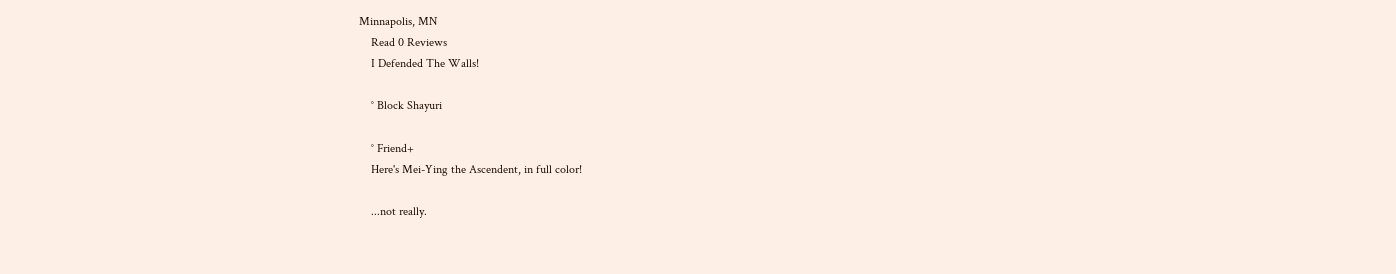Minnapolis, MN
    Read 0 Reviews
    I Defended The Walls!

    ° Block Shayuri

    ° Friend+
    Here's Mei-Ying the Ascendent, in full color!

    ...not really.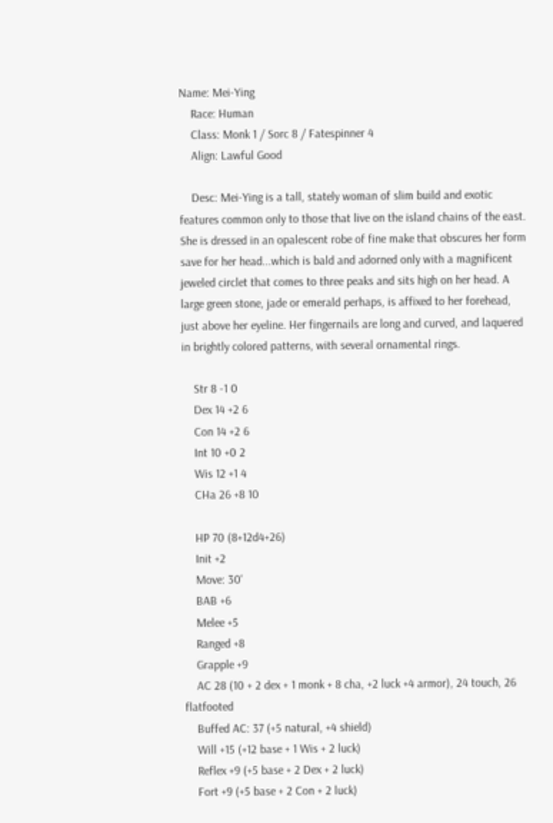Name: Mei-Ying
    Race: Human
    Class: Monk 1 / Sorc 8 / Fatespinner 4
    Align: Lawful Good

    Desc: Mei-Ying is a tall, stately woman of slim build and exotic features common only to those that live on the island chains of the east. She is dressed in an opalescent robe of fine make that obscures her form save for her head...which is bald and adorned only with a magnificent jeweled circlet that comes to three peaks and sits high on her head. A large green stone, jade or emerald perhaps, is affixed to her forehead, just above her eyeline. Her fingernails are long and curved, and laquered in brightly colored patterns, with several ornamental rings.

    Str 8 -1 0
    Dex 14 +2 6
    Con 14 +2 6
    Int 10 +0 2
    Wis 12 +1 4
    CHa 26 +8 10

    HP 70 (8+12d4+26)
    Init +2
    Move: 30'
    BAB +6
    Melee +5
    Ranged +8
    Grapple +9
    AC 28 (10 + 2 dex + 1 monk + 8 cha, +2 luck +4 armor), 24 touch, 26 flatfooted
    Buffed AC: 37 (+5 natural, +4 shield)
    Will +15 (+12 base + 1 Wis + 2 luck)
    Reflex +9 (+5 base + 2 Dex + 2 luck)
    Fort +9 (+5 base + 2 Con + 2 luck)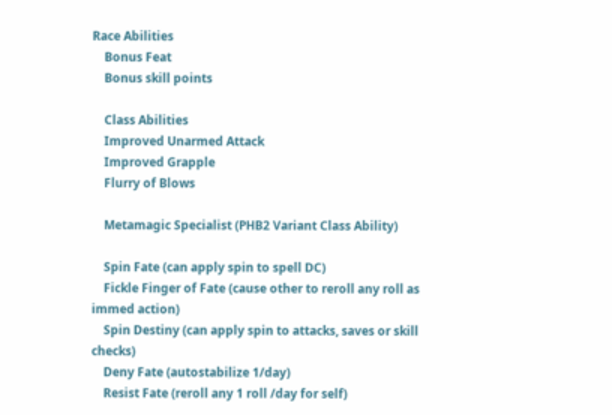Race Abilities
    Bonus Feat
    Bonus skill points

    Class Abilities
    Improved Unarmed Attack
    Improved Grapple
    Flurry of Blows

    Metamagic Specialist (PHB2 Variant Class Ability)

    Spin Fate (can apply spin to spell DC)
    Fickle Finger of Fate (cause other to reroll any roll as immed action)
    Spin Destiny (can apply spin to attacks, saves or skill checks)
    Deny Fate (autostabilize 1/day)
    Resist Fate (reroll any 1 roll /day for self)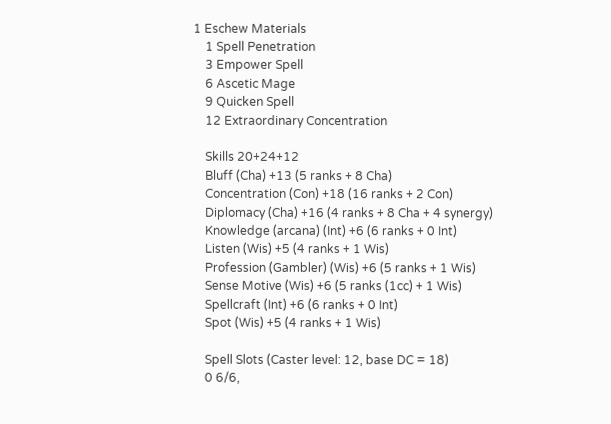1 Eschew Materials
    1 Spell Penetration
    3 Empower Spell
    6 Ascetic Mage
    9 Quicken Spell
    12 Extraordinary Concentration

    Skills 20+24+12
    Bluff (Cha) +13 (5 ranks + 8 Cha)
    Concentration (Con) +18 (16 ranks + 2 Con)
    Diplomacy (Cha) +16 (4 ranks + 8 Cha + 4 synergy)
    Knowledge (arcana) (Int) +6 (6 ranks + 0 Int)
    Listen (Wis) +5 (4 ranks + 1 Wis)
    Profession (Gambler) (Wis) +6 (5 ranks + 1 Wis)
    Sense Motive (Wis) +6 (5 ranks (1cc) + 1 Wis)
    Spellcraft (Int) +6 (6 ranks + 0 Int)
    Spot (Wis) +5 (4 ranks + 1 Wis)

    Spell Slots (Caster level: 12, base DC = 18)
    0 6/6,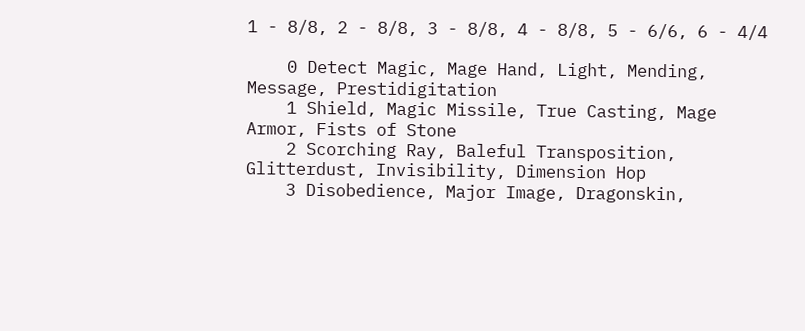1 - 8/8, 2 - 8/8, 3 - 8/8, 4 - 8/8, 5 - 6/6, 6 - 4/4

    0 Detect Magic, Mage Hand, Light, Mending, Message, Prestidigitation
    1 Shield, Magic Missile, True Casting, Mage Armor, Fists of Stone
    2 Scorching Ray, Baleful Transposition, Glitterdust, Invisibility, Dimension Hop
    3 Disobedience, Major Image, Dragonskin,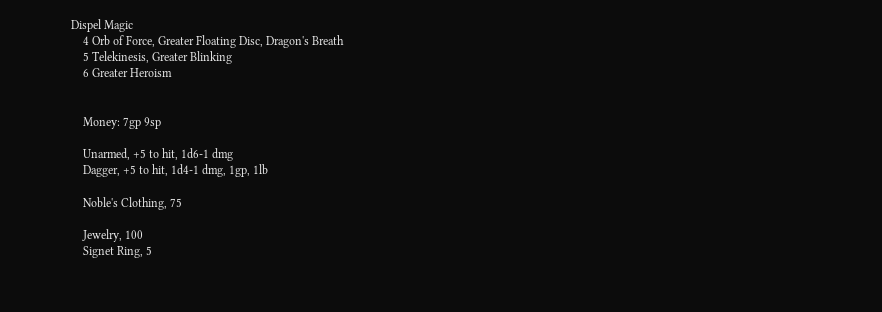Dispel Magic
    4 Orb of Force, Greater Floating Disc, Dragon's Breath
    5 Telekinesis, Greater Blinking
    6 Greater Heroism


    Money: 7gp 9sp

    Unarmed, +5 to hit, 1d6-1 dmg
    Dagger, +5 to hit, 1d4-1 dmg, 1gp, 1lb

    Noble's Clothing, 75

    Jewelry, 100
    Signet Ring, 5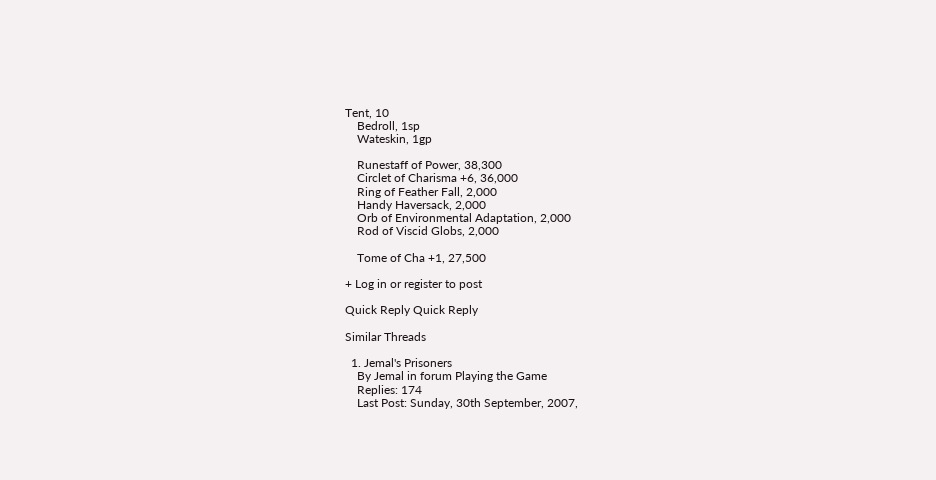Tent, 10
    Bedroll, 1sp
    Wateskin, 1gp

    Runestaff of Power, 38,300
    Circlet of Charisma +6, 36,000
    Ring of Feather Fall, 2,000
    Handy Haversack, 2,000
    Orb of Environmental Adaptation, 2,000
    Rod of Viscid Globs, 2,000

    Tome of Cha +1, 27,500

+ Log in or register to post

Quick Reply Quick Reply

Similar Threads

  1. Jemal's Prisoners
    By Jemal in forum Playing the Game
    Replies: 174
    Last Post: Sunday, 30th September, 2007,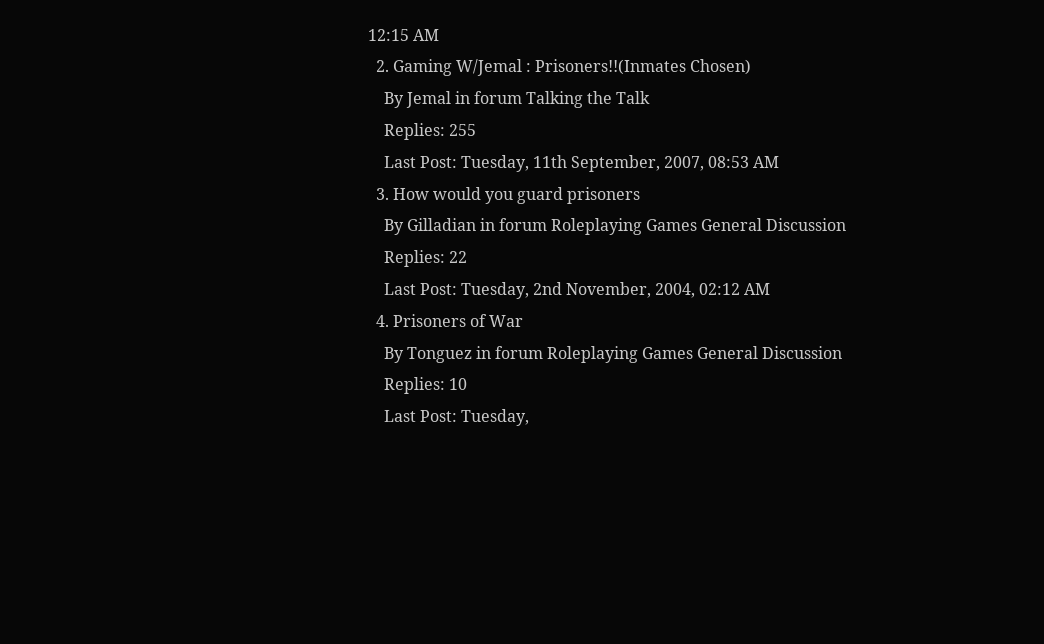12:15 AM
  2. Gaming W/Jemal : Prisoners!!(Inmates Chosen)
    By Jemal in forum Talking the Talk
    Replies: 255
    Last Post: Tuesday, 11th September, 2007, 08:53 AM
  3. How would you guard prisoners
    By Gilladian in forum Roleplaying Games General Discussion
    Replies: 22
    Last Post: Tuesday, 2nd November, 2004, 02:12 AM
  4. Prisoners of War
    By Tonguez in forum Roleplaying Games General Discussion
    Replies: 10
    Last Post: Tuesday,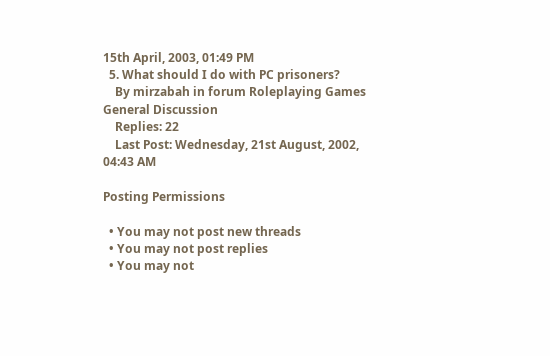15th April, 2003, 01:49 PM
  5. What should I do with PC prisoners?
    By mirzabah in forum Roleplaying Games General Discussion
    Replies: 22
    Last Post: Wednesday, 21st August, 2002, 04:43 AM

Posting Permissions

  • You may not post new threads
  • You may not post replies
  • You may not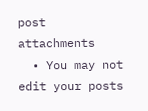post attachments
  • You may not edit your posts